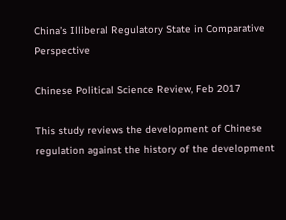China’s Illiberal Regulatory State in Comparative Perspective

Chinese Political Science Review, Feb 2017

This study reviews the development of Chinese regulation against the history of the development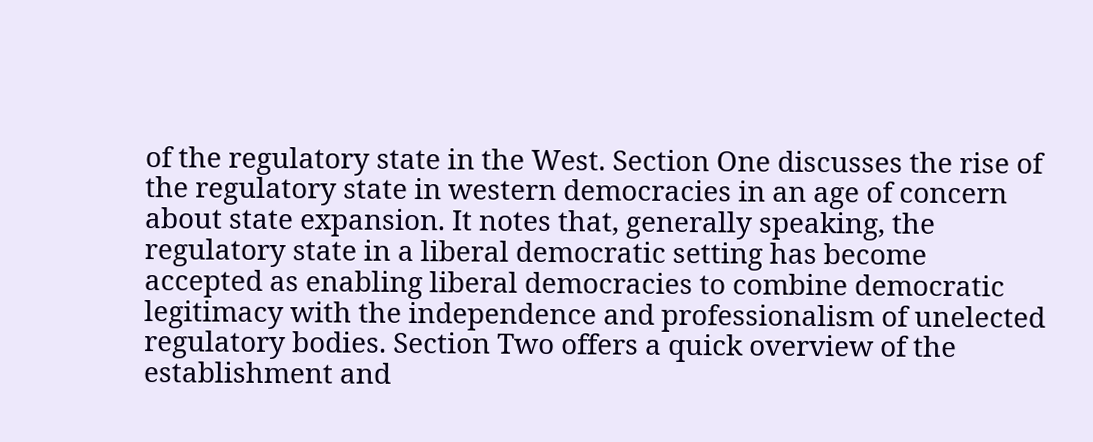of the regulatory state in the West. Section One discusses the rise of the regulatory state in western democracies in an age of concern about state expansion. It notes that, generally speaking, the regulatory state in a liberal democratic setting has become accepted as enabling liberal democracies to combine democratic legitimacy with the independence and professionalism of unelected regulatory bodies. Section Two offers a quick overview of the establishment and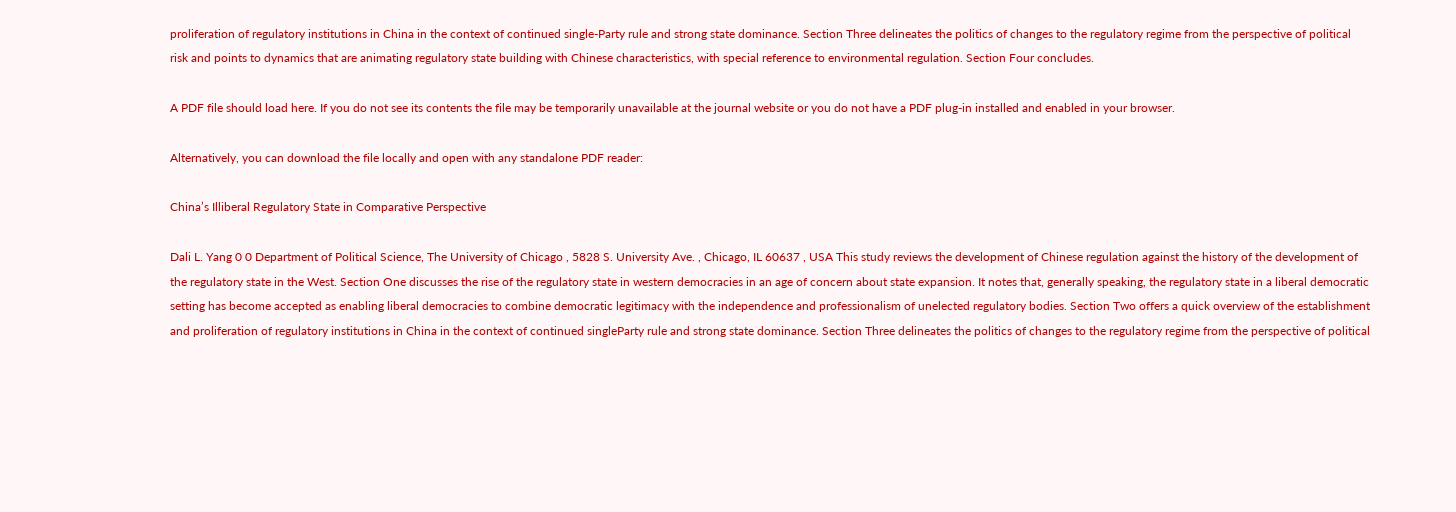proliferation of regulatory institutions in China in the context of continued single-Party rule and strong state dominance. Section Three delineates the politics of changes to the regulatory regime from the perspective of political risk and points to dynamics that are animating regulatory state building with Chinese characteristics, with special reference to environmental regulation. Section Four concludes.

A PDF file should load here. If you do not see its contents the file may be temporarily unavailable at the journal website or you do not have a PDF plug-in installed and enabled in your browser.

Alternatively, you can download the file locally and open with any standalone PDF reader:

China’s Illiberal Regulatory State in Comparative Perspective

Dali L. Yang 0 0 Department of Political Science, The University of Chicago , 5828 S. University Ave. , Chicago, IL 60637 , USA This study reviews the development of Chinese regulation against the history of the development of the regulatory state in the West. Section One discusses the rise of the regulatory state in western democracies in an age of concern about state expansion. It notes that, generally speaking, the regulatory state in a liberal democratic setting has become accepted as enabling liberal democracies to combine democratic legitimacy with the independence and professionalism of unelected regulatory bodies. Section Two offers a quick overview of the establishment and proliferation of regulatory institutions in China in the context of continued singleParty rule and strong state dominance. Section Three delineates the politics of changes to the regulatory regime from the perspective of political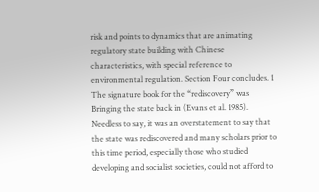risk and points to dynamics that are animating regulatory state building with Chinese characteristics, with special reference to environmental regulation. Section Four concludes. 1 The signature book for the “rediscovery” was Bringing the state back in (Evans et al. 1985). Needless to say, it was an overstatement to say that the state was rediscovered and many scholars prior to this time period, especially those who studied developing and socialist societies, could not afford to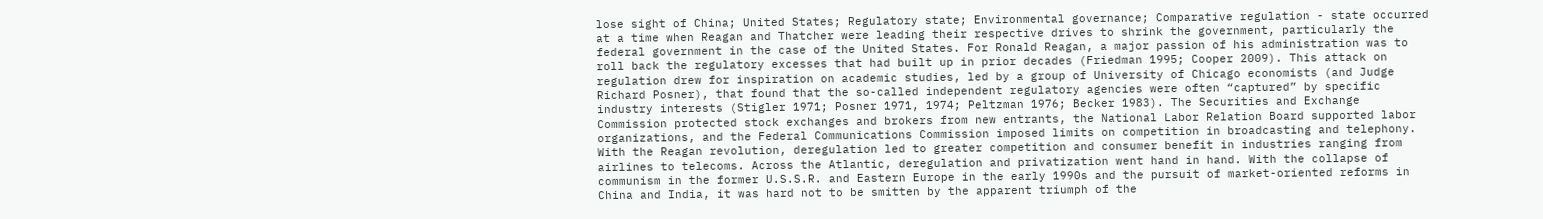lose sight of China; United States; Regulatory state; Environmental governance; Comparative regulation - state occurred at a time when Reagan and Thatcher were leading their respective drives to shrink the government, particularly the federal government in the case of the United States. For Ronald Reagan, a major passion of his administration was to roll back the regulatory excesses that had built up in prior decades (Friedman 1995; Cooper 2009). This attack on regulation drew for inspiration on academic studies, led by a group of University of Chicago economists (and Judge Richard Posner), that found that the so-called independent regulatory agencies were often “captured” by specific industry interests (Stigler 1971; Posner 1971, 1974; Peltzman 1976; Becker 1983). The Securities and Exchange Commission protected stock exchanges and brokers from new entrants, the National Labor Relation Board supported labor organizations, and the Federal Communications Commission imposed limits on competition in broadcasting and telephony. With the Reagan revolution, deregulation led to greater competition and consumer benefit in industries ranging from airlines to telecoms. Across the Atlantic, deregulation and privatization went hand in hand. With the collapse of communism in the former U.S.S.R. and Eastern Europe in the early 1990s and the pursuit of market-oriented reforms in China and India, it was hard not to be smitten by the apparent triumph of the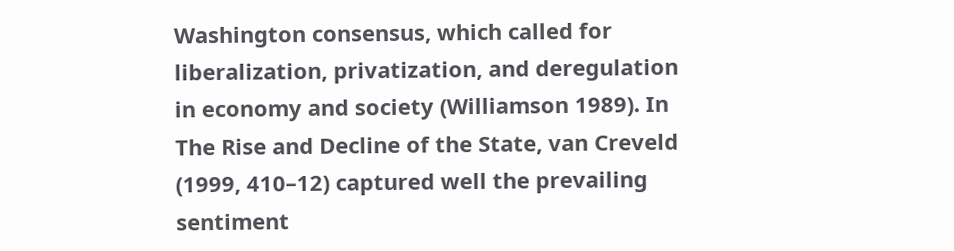Washington consensus, which called for liberalization, privatization, and deregulation in economy and society (Williamson 1989). In The Rise and Decline of the State, van Creveld (1999, 410–12) captured well the prevailing sentiment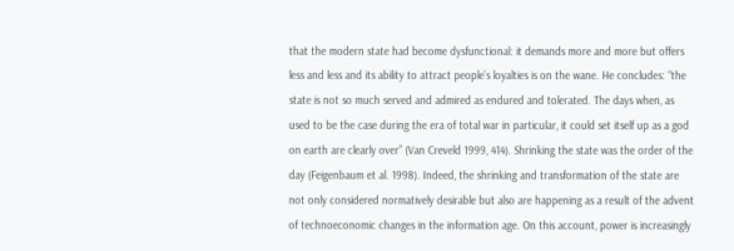that the modern state had become dysfunctional: it demands more and more but offers less and less and its ability to attract people’s loyalties is on the wane. He concludes: “the state is not so much served and admired as endured and tolerated. The days when, as used to be the case during the era of total war in particular, it could set itself up as a god on earth are clearly over” (Van Creveld 1999, 414). Shrinking the state was the order of the day (Feigenbaum et al. 1998). Indeed, the shrinking and transformation of the state are not only considered normatively desirable but also are happening as a result of the advent of technoeconomic changes in the information age. On this account, power is increasingly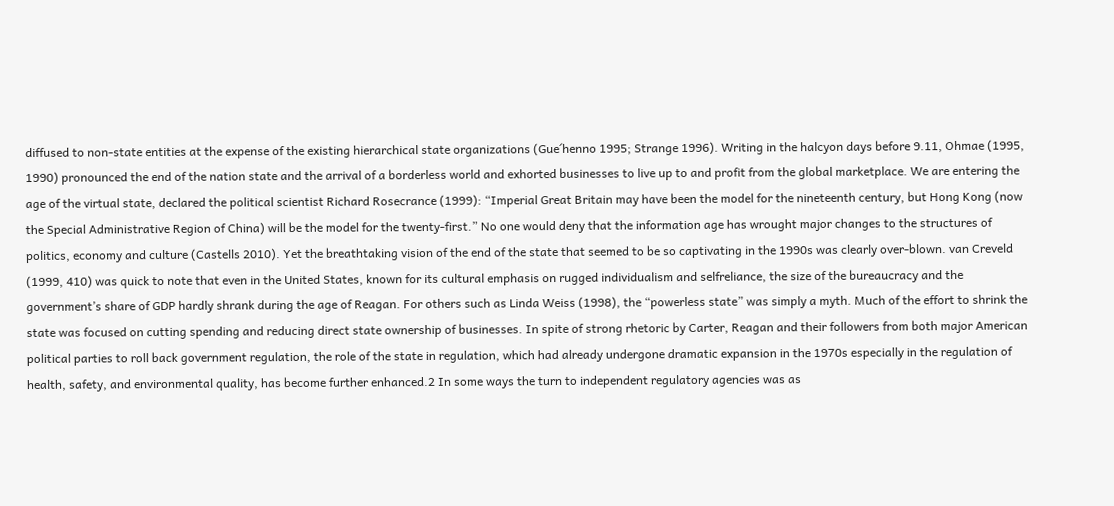diffused to non-state entities at the expense of the existing hierarchical state organizations (Gue´henno 1995; Strange 1996). Writing in the halcyon days before 9.11, Ohmae (1995, 1990) pronounced the end of the nation state and the arrival of a borderless world and exhorted businesses to live up to and profit from the global marketplace. We are entering the age of the virtual state, declared the political scientist Richard Rosecrance (1999): “Imperial Great Britain may have been the model for the nineteenth century, but Hong Kong (now the Special Administrative Region of China) will be the model for the twenty-first.” No one would deny that the information age has wrought major changes to the structures of politics, economy and culture (Castells 2010). Yet the breathtaking vision of the end of the state that seemed to be so captivating in the 1990s was clearly over-blown. van Creveld (1999, 410) was quick to note that even in the United States, known for its cultural emphasis on rugged individualism and selfreliance, the size of the bureaucracy and the government’s share of GDP hardly shrank during the age of Reagan. For others such as Linda Weiss (1998), the “powerless state” was simply a myth. Much of the effort to shrink the state was focused on cutting spending and reducing direct state ownership of businesses. In spite of strong rhetoric by Carter, Reagan and their followers from both major American political parties to roll back government regulation, the role of the state in regulation, which had already undergone dramatic expansion in the 1970s especially in the regulation of health, safety, and environmental quality, has become further enhanced.2 In some ways the turn to independent regulatory agencies was as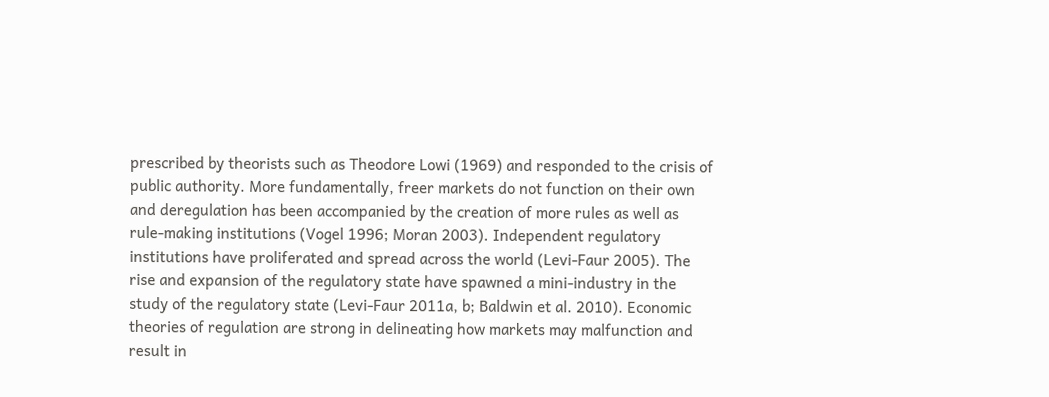prescribed by theorists such as Theodore Lowi (1969) and responded to the crisis of public authority. More fundamentally, freer markets do not function on their own and deregulation has been accompanied by the creation of more rules as well as rule-making institutions (Vogel 1996; Moran 2003). Independent regulatory institutions have proliferated and spread across the world (Levi-Faur 2005). The rise and expansion of the regulatory state have spawned a mini-industry in the study of the regulatory state (Levi-Faur 2011a, b; Baldwin et al. 2010). Economic theories of regulation are strong in delineating how markets may malfunction and result in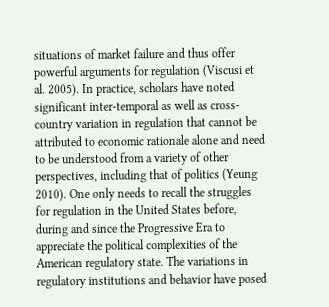situations of market failure and thus offer powerful arguments for regulation (Viscusi et al. 2005). In practice, scholars have noted significant inter-temporal as well as cross-country variation in regulation that cannot be attributed to economic rationale alone and need to be understood from a variety of other perspectives, including that of politics (Yeung 2010). One only needs to recall the struggles for regulation in the United States before, during and since the Progressive Era to appreciate the political complexities of the American regulatory state. The variations in regulatory institutions and behavior have posed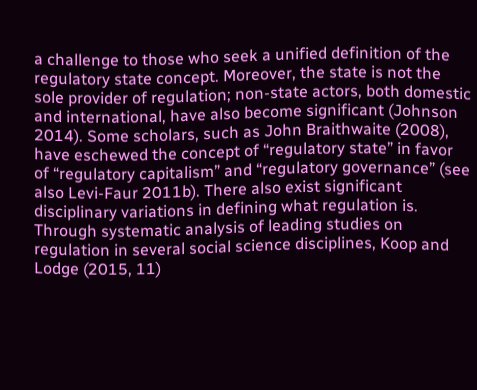a challenge to those who seek a unified definition of the regulatory state concept. Moreover, the state is not the sole provider of regulation; non-state actors, both domestic and international, have also become significant (Johnson 2014). Some scholars, such as John Braithwaite (2008), have eschewed the concept of “regulatory state” in favor of “regulatory capitalism” and “regulatory governance” (see also Levi-Faur 2011b). There also exist significant disciplinary variations in defining what regulation is. Through systematic analysis of leading studies on regulation in several social science disciplines, Koop and Lodge (2015, 11)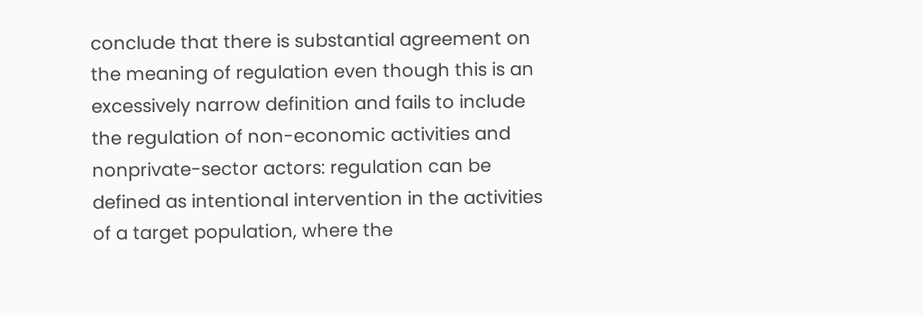conclude that there is substantial agreement on the meaning of regulation even though this is an excessively narrow definition and fails to include the regulation of non-economic activities and nonprivate-sector actors: regulation can be defined as intentional intervention in the activities of a target population, where the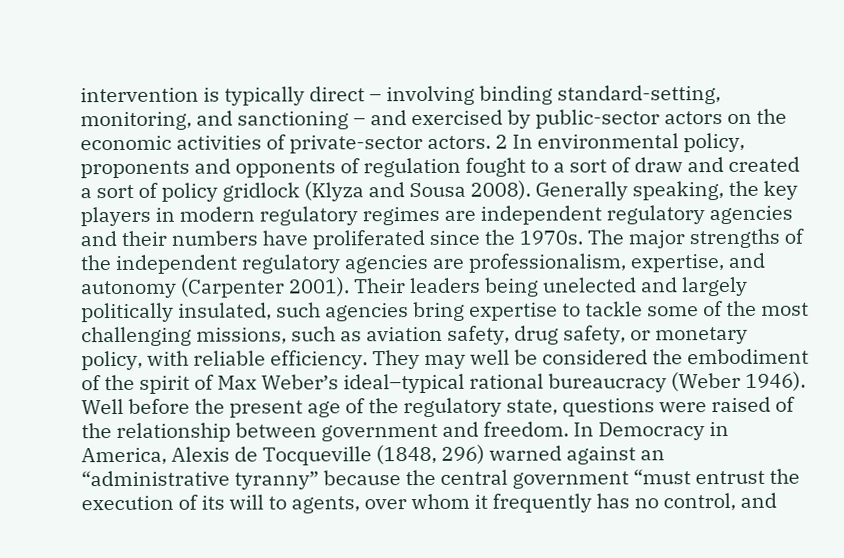intervention is typically direct – involving binding standard-setting, monitoring, and sanctioning – and exercised by public-sector actors on the economic activities of private-sector actors. 2 In environmental policy, proponents and opponents of regulation fought to a sort of draw and created a sort of policy gridlock (Klyza and Sousa 2008). Generally speaking, the key players in modern regulatory regimes are independent regulatory agencies and their numbers have proliferated since the 1970s. The major strengths of the independent regulatory agencies are professionalism, expertise, and autonomy (Carpenter 2001). Their leaders being unelected and largely politically insulated, such agencies bring expertise to tackle some of the most challenging missions, such as aviation safety, drug safety, or monetary policy, with reliable efficiency. They may well be considered the embodiment of the spirit of Max Weber’s ideal–typical rational bureaucracy (Weber 1946). Well before the present age of the regulatory state, questions were raised of the relationship between government and freedom. In Democracy in America, Alexis de Tocqueville (1848, 296) warned against an “administrative tyranny” because the central government “must entrust the execution of its will to agents, over whom it frequently has no control, and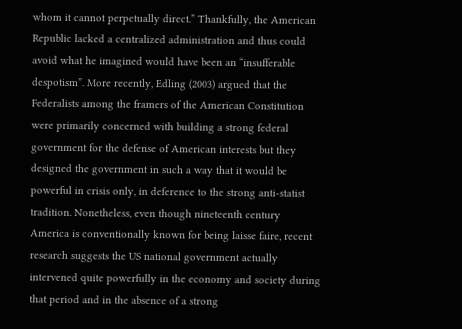whom it cannot perpetually direct.” Thankfully, the American Republic lacked a centralized administration and thus could avoid what he imagined would have been an “insufferable despotism”. More recently, Edling (2003) argued that the Federalists among the framers of the American Constitution were primarily concerned with building a strong federal government for the defense of American interests but they designed the government in such a way that it would be powerful in crisis only, in deference to the strong anti-statist tradition. Nonetheless, even though nineteenth century America is conventionally known for being laisse faire, recent research suggests the US national government actually intervened quite powerfully in the economy and society during that period and in the absence of a strong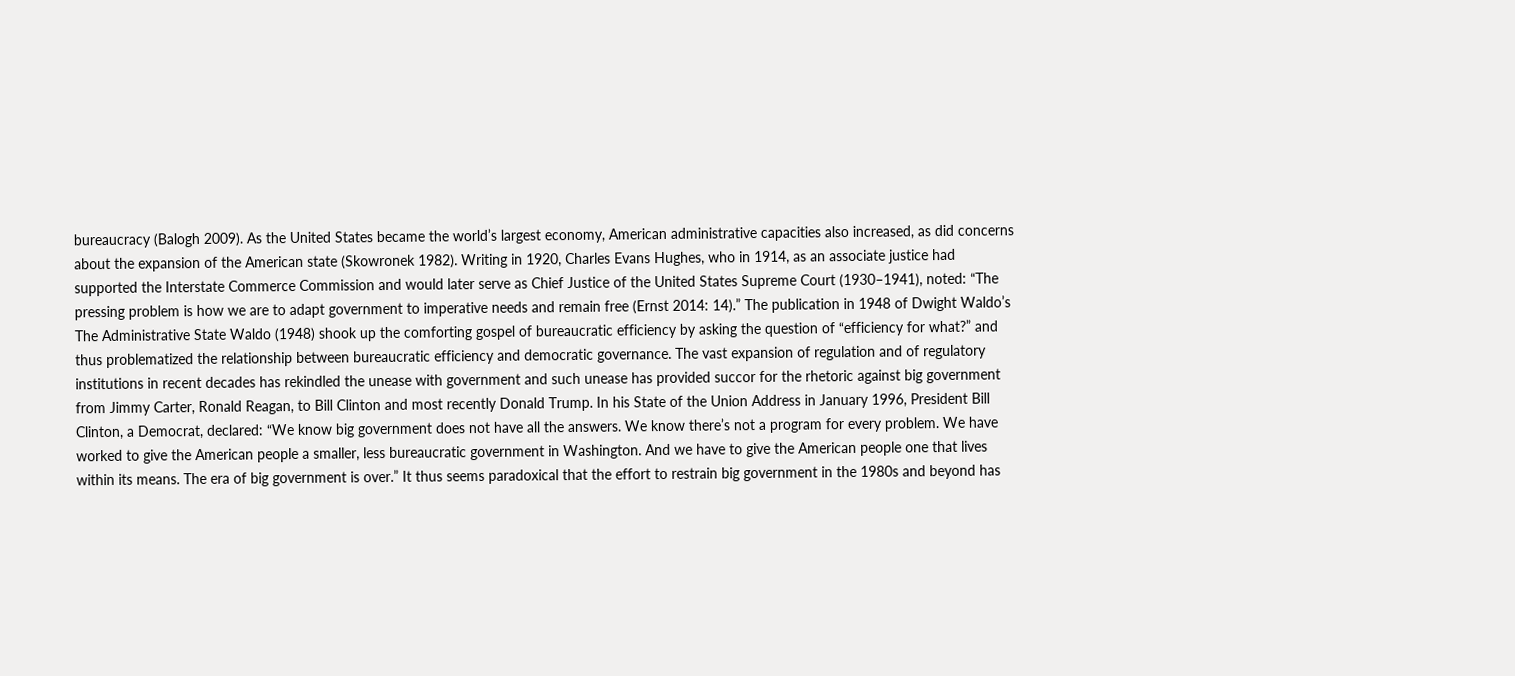bureaucracy (Balogh 2009). As the United States became the world’s largest economy, American administrative capacities also increased, as did concerns about the expansion of the American state (Skowronek 1982). Writing in 1920, Charles Evans Hughes, who in 1914, as an associate justice had supported the Interstate Commerce Commission and would later serve as Chief Justice of the United States Supreme Court (1930–1941), noted: “The pressing problem is how we are to adapt government to imperative needs and remain free (Ernst 2014: 14).” The publication in 1948 of Dwight Waldo’s The Administrative State Waldo (1948) shook up the comforting gospel of bureaucratic efficiency by asking the question of “efficiency for what?” and thus problematized the relationship between bureaucratic efficiency and democratic governance. The vast expansion of regulation and of regulatory institutions in recent decades has rekindled the unease with government and such unease has provided succor for the rhetoric against big government from Jimmy Carter, Ronald Reagan, to Bill Clinton and most recently Donald Trump. In his State of the Union Address in January 1996, President Bill Clinton, a Democrat, declared: “We know big government does not have all the answers. We know there’s not a program for every problem. We have worked to give the American people a smaller, less bureaucratic government in Washington. And we have to give the American people one that lives within its means. The era of big government is over.” It thus seems paradoxical that the effort to restrain big government in the 1980s and beyond has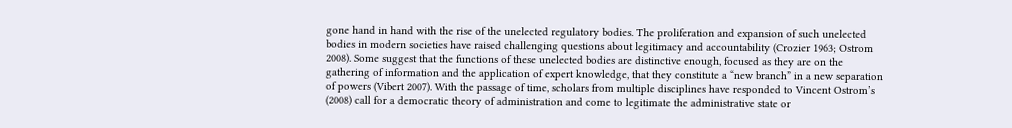gone hand in hand with the rise of the unelected regulatory bodies. The proliferation and expansion of such unelected bodies in modern societies have raised challenging questions about legitimacy and accountability (Crozier 1963; Ostrom 2008). Some suggest that the functions of these unelected bodies are distinctive enough, focused as they are on the gathering of information and the application of expert knowledge, that they constitute a “new branch” in a new separation of powers (Vibert 2007). With the passage of time, scholars from multiple disciplines have responded to Vincent Ostrom’s (2008) call for a democratic theory of administration and come to legitimate the administrative state or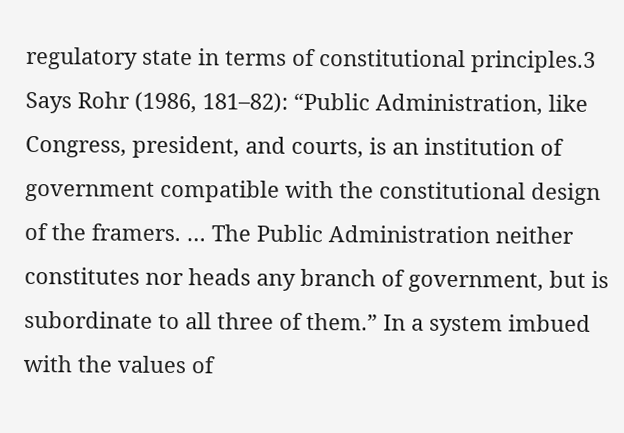regulatory state in terms of constitutional principles.3 Says Rohr (1986, 181–82): “Public Administration, like Congress, president, and courts, is an institution of government compatible with the constitutional design of the framers. … The Public Administration neither constitutes nor heads any branch of government, but is subordinate to all three of them.” In a system imbued with the values of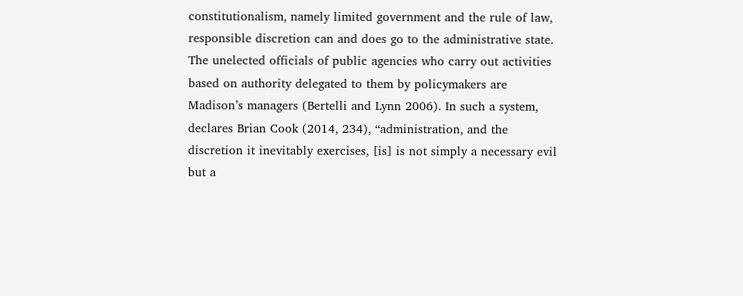constitutionalism, namely limited government and the rule of law, responsible discretion can and does go to the administrative state. The unelected officials of public agencies who carry out activities based on authority delegated to them by policymakers are Madison’s managers (Bertelli and Lynn 2006). In such a system, declares Brian Cook (2014, 234), “administration, and the discretion it inevitably exercises, [is] is not simply a necessary evil but a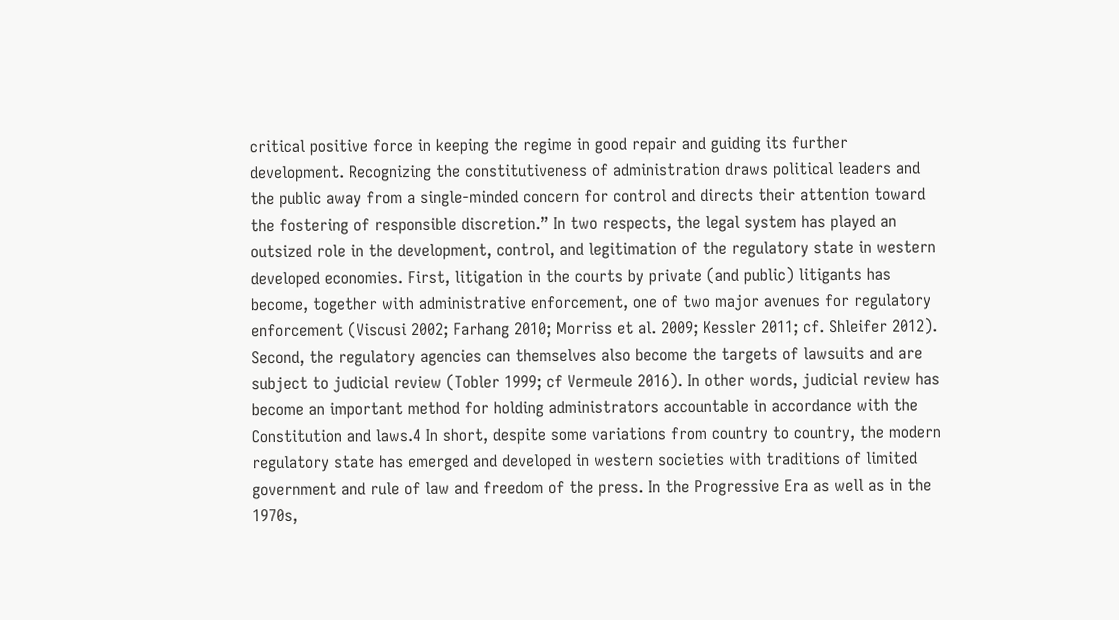critical positive force in keeping the regime in good repair and guiding its further development. Recognizing the constitutiveness of administration draws political leaders and the public away from a single-minded concern for control and directs their attention toward the fostering of responsible discretion.” In two respects, the legal system has played an outsized role in the development, control, and legitimation of the regulatory state in western developed economies. First, litigation in the courts by private (and public) litigants has become, together with administrative enforcement, one of two major avenues for regulatory enforcement (Viscusi 2002; Farhang 2010; Morriss et al. 2009; Kessler 2011; cf. Shleifer 2012). Second, the regulatory agencies can themselves also become the targets of lawsuits and are subject to judicial review (Tobler 1999; cf Vermeule 2016). In other words, judicial review has become an important method for holding administrators accountable in accordance with the Constitution and laws.4 In short, despite some variations from country to country, the modern regulatory state has emerged and developed in western societies with traditions of limited government and rule of law and freedom of the press. In the Progressive Era as well as in the 1970s,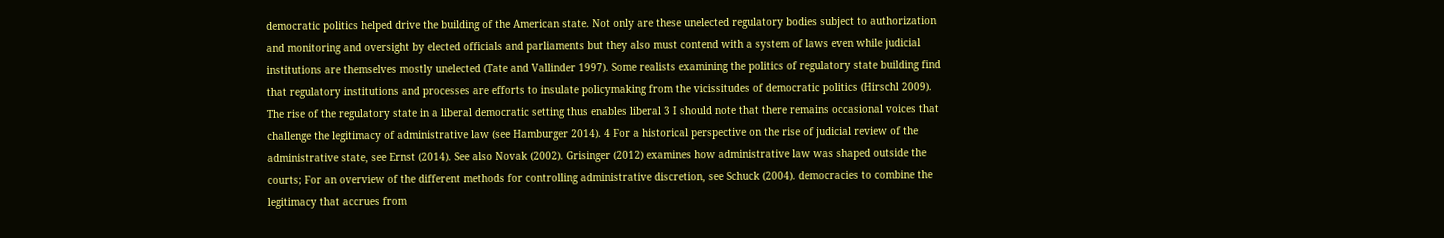democratic politics helped drive the building of the American state. Not only are these unelected regulatory bodies subject to authorization and monitoring and oversight by elected officials and parliaments but they also must contend with a system of laws even while judicial institutions are themselves mostly unelected (Tate and Vallinder 1997). Some realists examining the politics of regulatory state building find that regulatory institutions and processes are efforts to insulate policymaking from the vicissitudes of democratic politics (Hirschl 2009). The rise of the regulatory state in a liberal democratic setting thus enables liberal 3 I should note that there remains occasional voices that challenge the legitimacy of administrative law (see Hamburger 2014). 4 For a historical perspective on the rise of judicial review of the administrative state, see Ernst (2014). See also Novak (2002). Grisinger (2012) examines how administrative law was shaped outside the courts; For an overview of the different methods for controlling administrative discretion, see Schuck (2004). democracies to combine the legitimacy that accrues from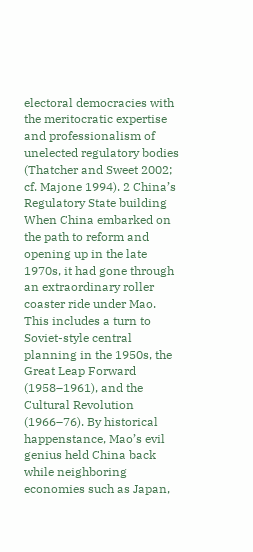electoral democracies with the meritocratic expertise and professionalism of unelected regulatory bodies (Thatcher and Sweet 2002; cf. Majone 1994). 2 China’s Regulatory State building When China embarked on the path to reform and opening up in the late 1970s, it had gone through an extraordinary roller coaster ride under Mao. This includes a turn to Soviet-style central planning in the 1950s, the Great Leap Forward (1958–1961), and the Cultural Revolution (1966–76). By historical happenstance, Mao’s evil genius held China back while neighboring economies such as Japan,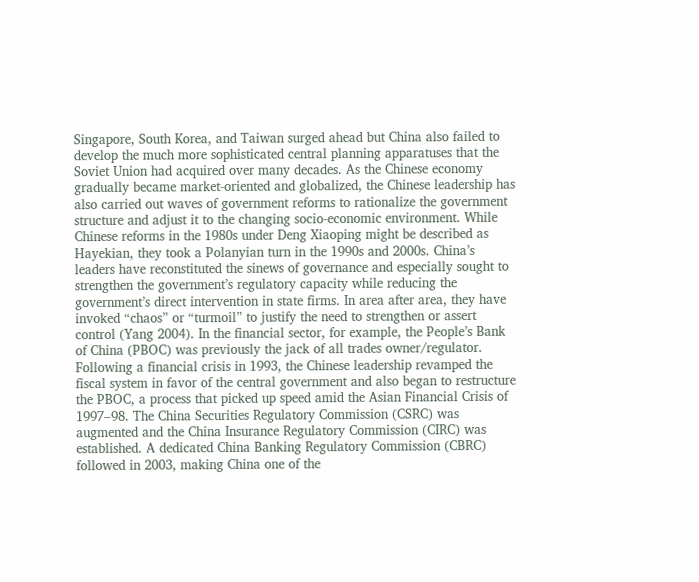Singapore, South Korea, and Taiwan surged ahead but China also failed to develop the much more sophisticated central planning apparatuses that the Soviet Union had acquired over many decades. As the Chinese economy gradually became market-oriented and globalized, the Chinese leadership has also carried out waves of government reforms to rationalize the government structure and adjust it to the changing socio-economic environment. While Chinese reforms in the 1980s under Deng Xiaoping might be described as Hayekian, they took a Polanyian turn in the 1990s and 2000s. China’s leaders have reconstituted the sinews of governance and especially sought to strengthen the government’s regulatory capacity while reducing the government’s direct intervention in state firms. In area after area, they have invoked “chaos” or “turmoil” to justify the need to strengthen or assert control (Yang 2004). In the financial sector, for example, the People’s Bank of China (PBOC) was previously the jack of all trades owner/regulator. Following a financial crisis in 1993, the Chinese leadership revamped the fiscal system in favor of the central government and also began to restructure the PBOC, a process that picked up speed amid the Asian Financial Crisis of 1997–98. The China Securities Regulatory Commission (CSRC) was augmented and the China Insurance Regulatory Commission (CIRC) was established. A dedicated China Banking Regulatory Commission (CBRC) followed in 2003, making China one of the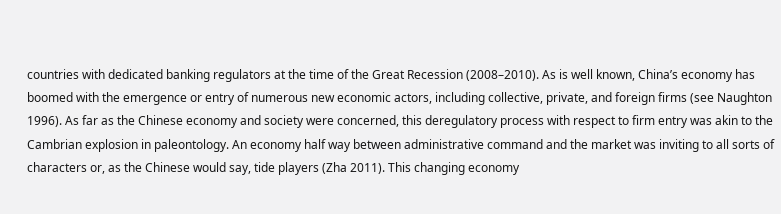countries with dedicated banking regulators at the time of the Great Recession (2008–2010). As is well known, China’s economy has boomed with the emergence or entry of numerous new economic actors, including collective, private, and foreign firms (see Naughton 1996). As far as the Chinese economy and society were concerned, this deregulatory process with respect to firm entry was akin to the Cambrian explosion in paleontology. An economy half way between administrative command and the market was inviting to all sorts of characters or, as the Chinese would say, tide players (Zha 2011). This changing economy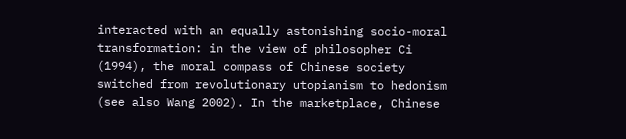interacted with an equally astonishing socio-moral transformation: in the view of philosopher Ci (1994), the moral compass of Chinese society switched from revolutionary utopianism to hedonism (see also Wang 2002). In the marketplace, Chinese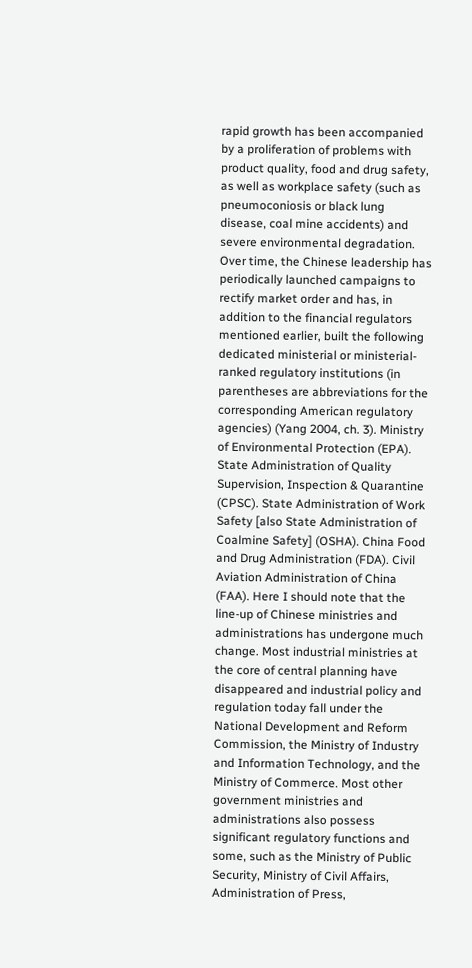rapid growth has been accompanied by a proliferation of problems with product quality, food and drug safety, as well as workplace safety (such as pneumoconiosis or black lung disease, coal mine accidents) and severe environmental degradation. Over time, the Chinese leadership has periodically launched campaigns to rectify market order and has, in addition to the financial regulators mentioned earlier, built the following dedicated ministerial or ministerial-ranked regulatory institutions (in parentheses are abbreviations for the corresponding American regulatory agencies) (Yang 2004, ch. 3). Ministry of Environmental Protection (EPA). State Administration of Quality Supervision, Inspection & Quarantine (CPSC). State Administration of Work Safety [also State Administration of Coalmine Safety] (OSHA). China Food and Drug Administration (FDA). Civil Aviation Administration of China (FAA). Here I should note that the line-up of Chinese ministries and administrations has undergone much change. Most industrial ministries at the core of central planning have disappeared and industrial policy and regulation today fall under the National Development and Reform Commission, the Ministry of Industry and Information Technology, and the Ministry of Commerce. Most other government ministries and administrations also possess significant regulatory functions and some, such as the Ministry of Public Security, Ministry of Civil Affairs, Administration of Press,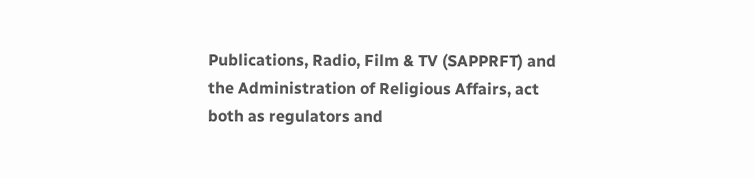Publications, Radio, Film & TV (SAPPRFT) and the Administration of Religious Affairs, act both as regulators and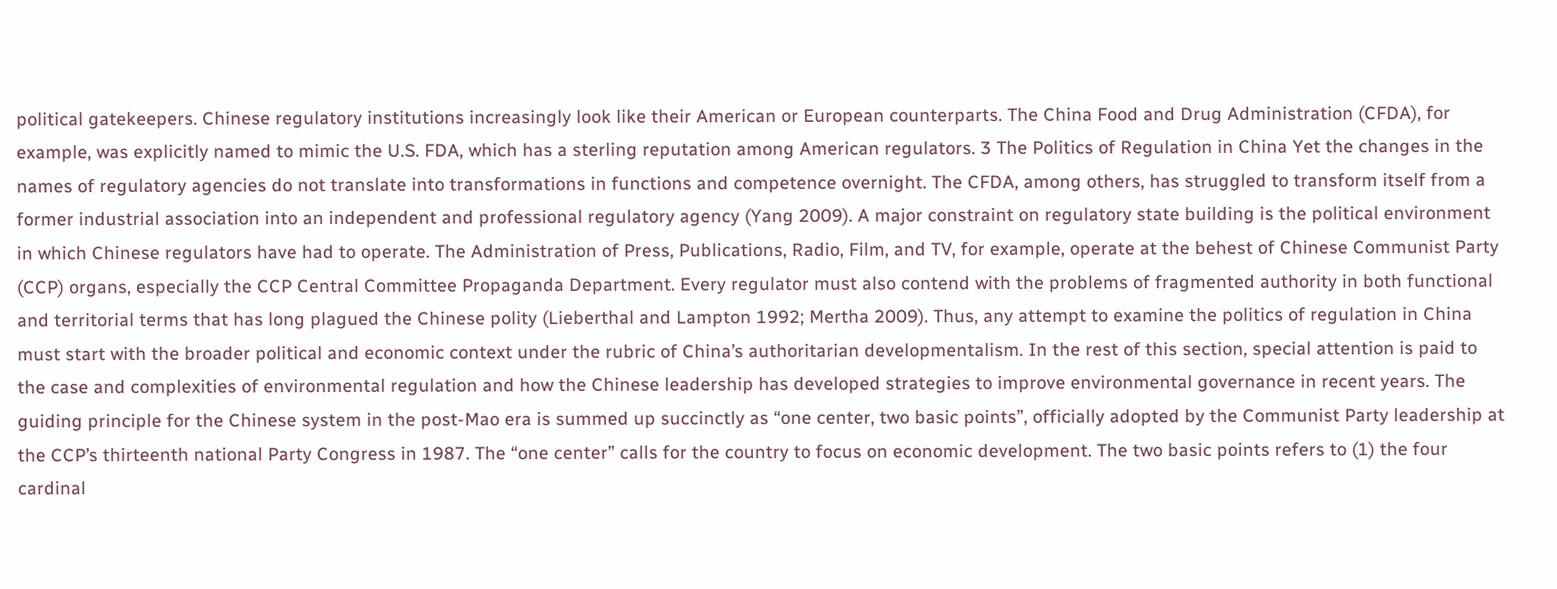political gatekeepers. Chinese regulatory institutions increasingly look like their American or European counterparts. The China Food and Drug Administration (CFDA), for example, was explicitly named to mimic the U.S. FDA, which has a sterling reputation among American regulators. 3 The Politics of Regulation in China Yet the changes in the names of regulatory agencies do not translate into transformations in functions and competence overnight. The CFDA, among others, has struggled to transform itself from a former industrial association into an independent and professional regulatory agency (Yang 2009). A major constraint on regulatory state building is the political environment in which Chinese regulators have had to operate. The Administration of Press, Publications, Radio, Film, and TV, for example, operate at the behest of Chinese Communist Party (CCP) organs, especially the CCP Central Committee Propaganda Department. Every regulator must also contend with the problems of fragmented authority in both functional and territorial terms that has long plagued the Chinese polity (Lieberthal and Lampton 1992; Mertha 2009). Thus, any attempt to examine the politics of regulation in China must start with the broader political and economic context under the rubric of China’s authoritarian developmentalism. In the rest of this section, special attention is paid to the case and complexities of environmental regulation and how the Chinese leadership has developed strategies to improve environmental governance in recent years. The guiding principle for the Chinese system in the post-Mao era is summed up succinctly as “one center, two basic points”, officially adopted by the Communist Party leadership at the CCP’s thirteenth national Party Congress in 1987. The “one center” calls for the country to focus on economic development. The two basic points refers to (1) the four cardinal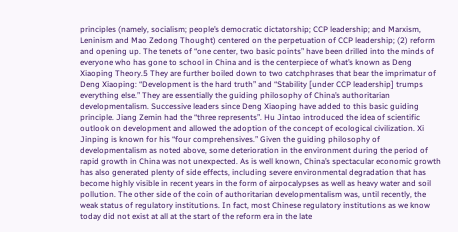principles (namely, socialism; people’s democratic dictatorship; CCP leadership; and Marxism, Leninism and Mao Zedong Thought) centered on the perpetuation of CCP leadership; (2) reform and opening up. The tenets of “one center, two basic points” have been drilled into the minds of everyone who has gone to school in China and is the centerpiece of what’s known as Deng Xiaoping Theory.5 They are further boiled down to two catchphrases that bear the imprimatur of Deng Xiaoping: “Development is the hard truth” and “Stability [under CCP leadership] trumps everything else.” They are essentially the guiding philosophy of China’s authoritarian developmentalism. Successive leaders since Deng Xiaoping have added to this basic guiding principle. Jiang Zemin had the “three represents”. Hu Jintao introduced the idea of scientific outlook on development and allowed the adoption of the concept of ecological civilization. Xi Jinping is known for his “four comprehensives.” Given the guiding philosophy of developmentalism as noted above, some deterioration in the environment during the period of rapid growth in China was not unexpected. As is well known, China’s spectacular economic growth has also generated plenty of side effects, including severe environmental degradation that has become highly visible in recent years in the form of airpocalypses as well as heavy water and soil pollution. The other side of the coin of authoritarian developmentalism was, until recently, the weak status of regulatory institutions. In fact, most Chinese regulatory institutions as we know today did not exist at all at the start of the reform era in the late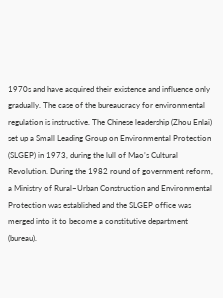1970s and have acquired their existence and influence only gradually. The case of the bureaucracy for environmental regulation is instructive. The Chinese leadership (Zhou Enlai) set up a Small Leading Group on Environmental Protection (SLGEP) in 1973, during the lull of Mao’s Cultural Revolution. During the 1982 round of government reform, a Ministry of Rural–Urban Construction and Environmental Protection was established and the SLGEP office was merged into it to become a constitutive department (bureau).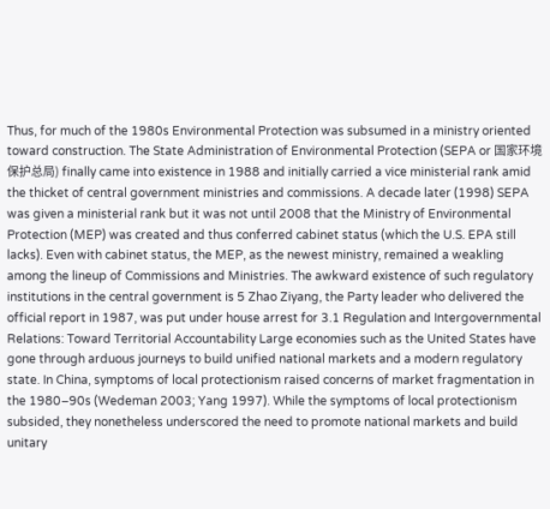Thus, for much of the 1980s Environmental Protection was subsumed in a ministry oriented toward construction. The State Administration of Environmental Protection (SEPA or 国家环境保护总局) finally came into existence in 1988 and initially carried a vice ministerial rank amid the thicket of central government ministries and commissions. A decade later (1998) SEPA was given a ministerial rank but it was not until 2008 that the Ministry of Environmental Protection (MEP) was created and thus conferred cabinet status (which the U.S. EPA still lacks). Even with cabinet status, the MEP, as the newest ministry, remained a weakling among the lineup of Commissions and Ministries. The awkward existence of such regulatory institutions in the central government is 5 Zhao Ziyang, the Party leader who delivered the official report in 1987, was put under house arrest for 3.1 Regulation and Intergovernmental Relations: Toward Territorial Accountability Large economies such as the United States have gone through arduous journeys to build unified national markets and a modern regulatory state. In China, symptoms of local protectionism raised concerns of market fragmentation in the 1980–90s (Wedeman 2003; Yang 1997). While the symptoms of local protectionism subsided, they nonetheless underscored the need to promote national markets and build unitary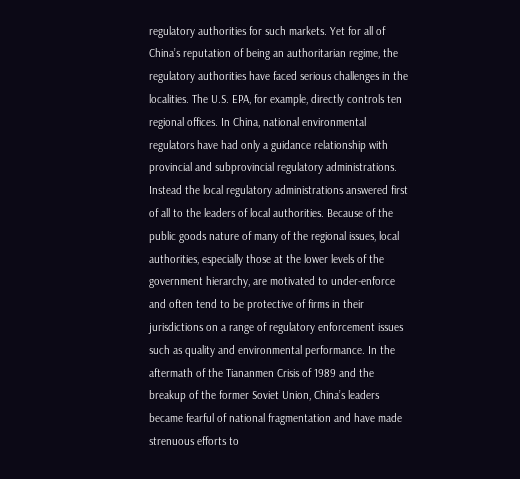regulatory authorities for such markets. Yet for all of China’s reputation of being an authoritarian regime, the regulatory authorities have faced serious challenges in the localities. The U.S. EPA, for example, directly controls ten regional offices. In China, national environmental regulators have had only a guidance relationship with provincial and subprovincial regulatory administrations. Instead the local regulatory administrations answered first of all to the leaders of local authorities. Because of the public goods nature of many of the regional issues, local authorities, especially those at the lower levels of the government hierarchy, are motivated to under-enforce and often tend to be protective of firms in their jurisdictions on a range of regulatory enforcement issues such as quality and environmental performance. In the aftermath of the Tiananmen Crisis of 1989 and the breakup of the former Soviet Union, China’s leaders became fearful of national fragmentation and have made strenuous efforts to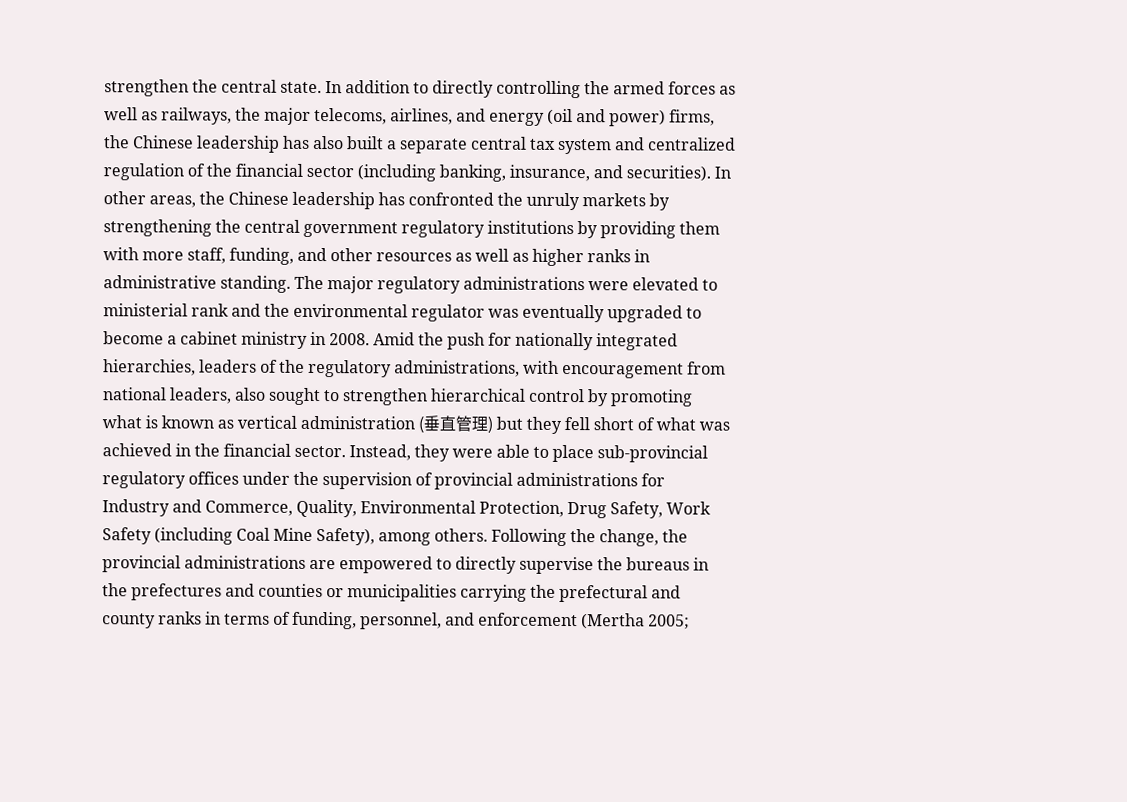strengthen the central state. In addition to directly controlling the armed forces as well as railways, the major telecoms, airlines, and energy (oil and power) firms, the Chinese leadership has also built a separate central tax system and centralized regulation of the financial sector (including banking, insurance, and securities). In other areas, the Chinese leadership has confronted the unruly markets by strengthening the central government regulatory institutions by providing them with more staff, funding, and other resources as well as higher ranks in administrative standing. The major regulatory administrations were elevated to ministerial rank and the environmental regulator was eventually upgraded to become a cabinet ministry in 2008. Amid the push for nationally integrated hierarchies, leaders of the regulatory administrations, with encouragement from national leaders, also sought to strengthen hierarchical control by promoting what is known as vertical administration (垂直管理) but they fell short of what was achieved in the financial sector. Instead, they were able to place sub-provincial regulatory offices under the supervision of provincial administrations for Industry and Commerce, Quality, Environmental Protection, Drug Safety, Work Safety (including Coal Mine Safety), among others. Following the change, the provincial administrations are empowered to directly supervise the bureaus in the prefectures and counties or municipalities carrying the prefectural and county ranks in terms of funding, personnel, and enforcement (Mertha 2005;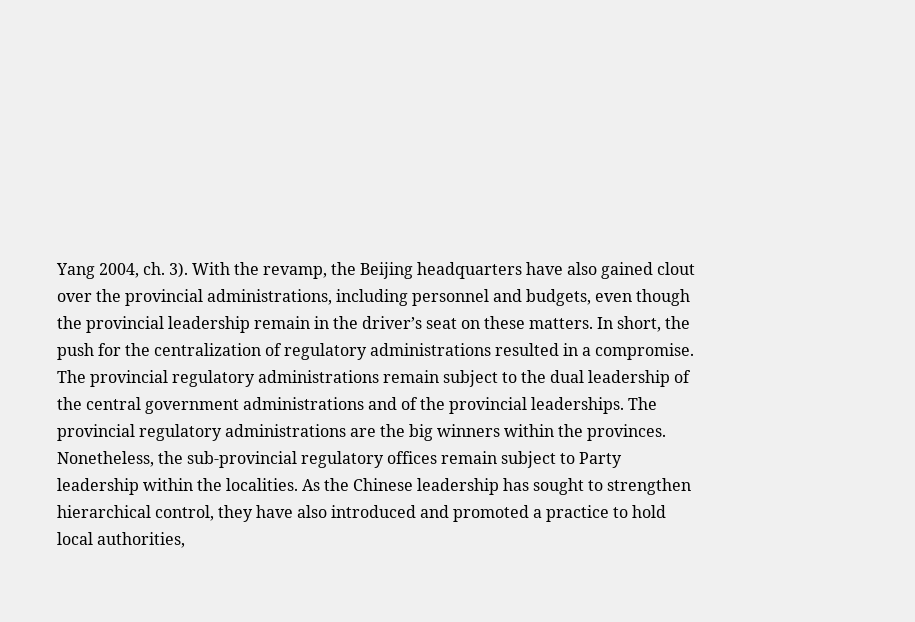Yang 2004, ch. 3). With the revamp, the Beijing headquarters have also gained clout over the provincial administrations, including personnel and budgets, even though the provincial leadership remain in the driver’s seat on these matters. In short, the push for the centralization of regulatory administrations resulted in a compromise. The provincial regulatory administrations remain subject to the dual leadership of the central government administrations and of the provincial leaderships. The provincial regulatory administrations are the big winners within the provinces. Nonetheless, the sub-provincial regulatory offices remain subject to Party leadership within the localities. As the Chinese leadership has sought to strengthen hierarchical control, they have also introduced and promoted a practice to hold local authorities,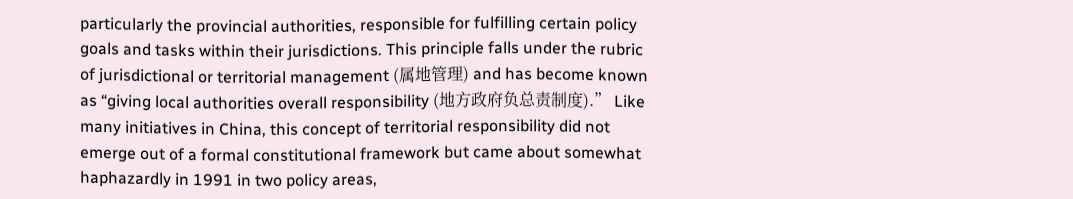particularly the provincial authorities, responsible for fulfilling certain policy goals and tasks within their jurisdictions. This principle falls under the rubric of jurisdictional or territorial management (属地管理) and has become known as “giving local authorities overall responsibility (地方政府负总责制度).” Like many initiatives in China, this concept of territorial responsibility did not emerge out of a formal constitutional framework but came about somewhat haphazardly in 1991 in two policy areas,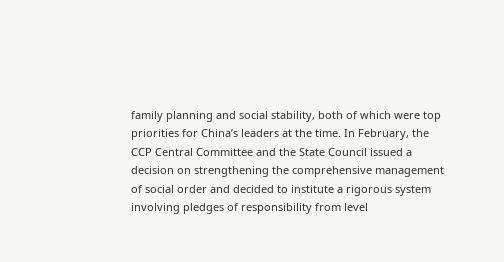family planning and social stability, both of which were top priorities for China’s leaders at the time. In February, the CCP Central Committee and the State Council issued a decision on strengthening the comprehensive management of social order and decided to institute a rigorous system involving pledges of responsibility from level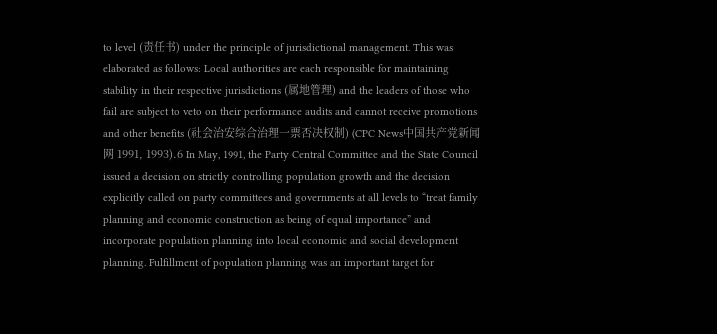to level (责任书) under the principle of jurisdictional management. This was elaborated as follows: Local authorities are each responsible for maintaining stability in their respective jurisdictions (属地管理) and the leaders of those who fail are subject to veto on their performance audits and cannot receive promotions and other benefits (社会治安综合治理一票否决权制) (CPC News中国共产党新闻网 1991, 1993).6 In May, 1991, the Party Central Committee and the State Council issued a decision on strictly controlling population growth and the decision explicitly called on party committees and governments at all levels to “treat family planning and economic construction as being of equal importance” and incorporate population planning into local economic and social development planning. Fulfillment of population planning was an important target for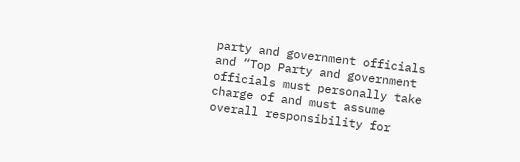party and government officials and “Top Party and government officials must personally take charge of and must assume overall responsibility for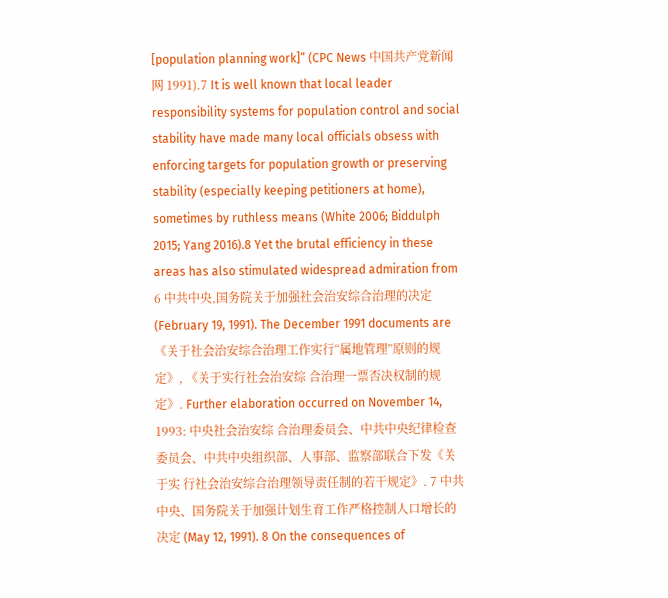[population planning work]” (CPC News 中国共产党新闻网 1991).7 It is well known that local leader responsibility systems for population control and social stability have made many local officials obsess with enforcing targets for population growth or preserving stability (especially keeping petitioners at home), sometimes by ruthless means (White 2006; Biddulph 2015; Yang 2016).8 Yet the brutal efficiency in these areas has also stimulated widespread admiration from 6 中共中央,国务院关于加强社会治安综合治理的决定 (February 19, 1991). The December 1991 documents are《关于社会治安综合治理工作实行“属地管理”原则的规定》, 《关于实行社会治安综 合治理一票否决权制的规定》. Further elaboration occurred on November 14, 1993: 中央社会治安综 合治理委员会、中共中央纪律检查委员会、中共中央组织部、人事部、监察部联合下发《关于实 行社会治安综合治理领导责任制的若干规定》. 7 中共中央、国务院关于加强计划生育工作严格控制人口增长的决定 (May 12, 1991). 8 On the consequences of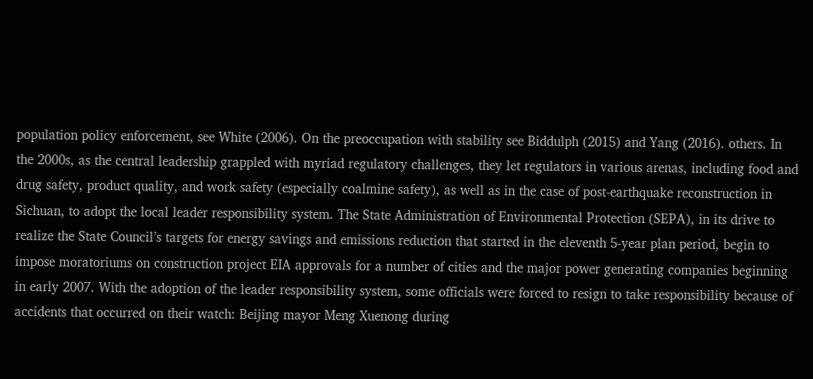population policy enforcement, see White (2006). On the preoccupation with stability see Biddulph (2015) and Yang (2016). others. In the 2000s, as the central leadership grappled with myriad regulatory challenges, they let regulators in various arenas, including food and drug safety, product quality, and work safety (especially coalmine safety), as well as in the case of post-earthquake reconstruction in Sichuan, to adopt the local leader responsibility system. The State Administration of Environmental Protection (SEPA), in its drive to realize the State Council’s targets for energy savings and emissions reduction that started in the eleventh 5-year plan period, begin to impose moratoriums on construction project EIA approvals for a number of cities and the major power generating companies beginning in early 2007. With the adoption of the leader responsibility system, some officials were forced to resign to take responsibility because of accidents that occurred on their watch: Beijing mayor Meng Xuenong during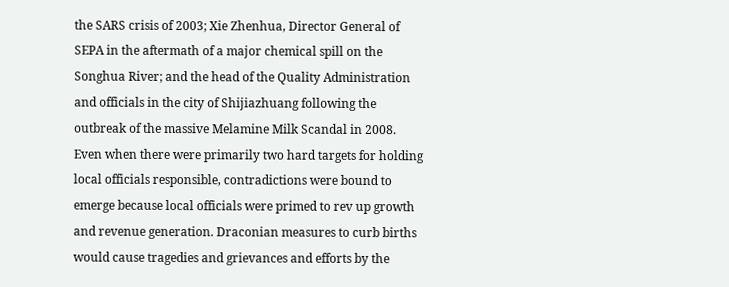the SARS crisis of 2003; Xie Zhenhua, Director General of SEPA in the aftermath of a major chemical spill on the Songhua River; and the head of the Quality Administration and officials in the city of Shijiazhuang following the outbreak of the massive Melamine Milk Scandal in 2008. Even when there were primarily two hard targets for holding local officials responsible, contradictions were bound to emerge because local officials were primed to rev up growth and revenue generation. Draconian measures to curb births would cause tragedies and grievances and efforts by the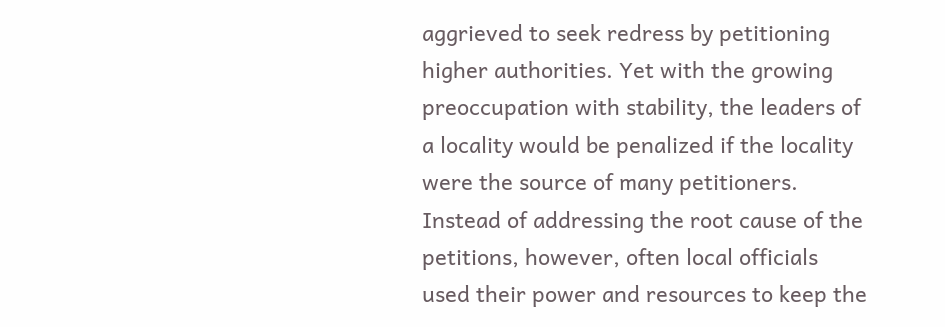aggrieved to seek redress by petitioning higher authorities. Yet with the growing preoccupation with stability, the leaders of a locality would be penalized if the locality were the source of many petitioners. Instead of addressing the root cause of the petitions, however, often local officials used their power and resources to keep the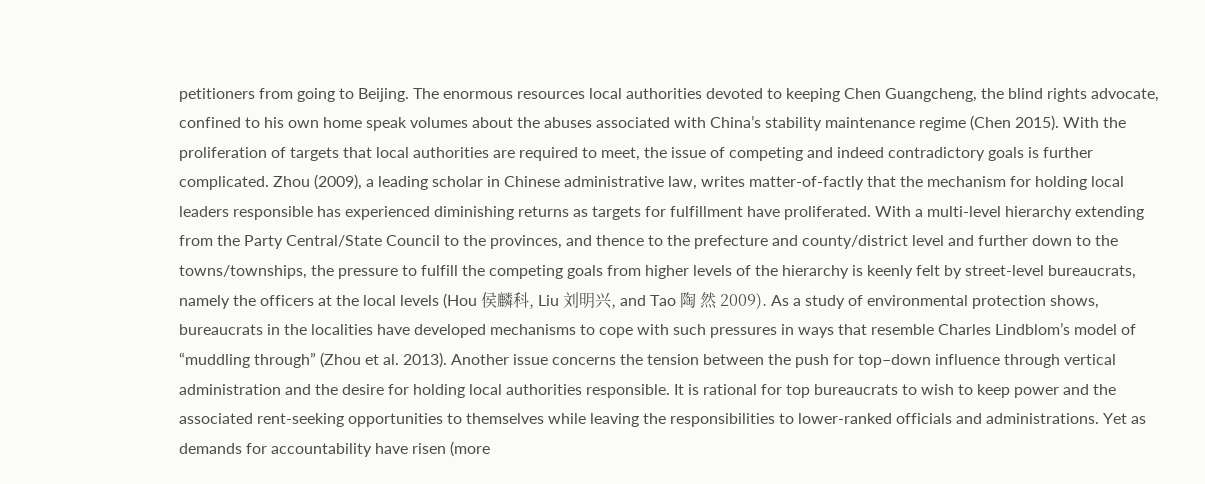petitioners from going to Beijing. The enormous resources local authorities devoted to keeping Chen Guangcheng, the blind rights advocate, confined to his own home speak volumes about the abuses associated with China’s stability maintenance regime (Chen 2015). With the proliferation of targets that local authorities are required to meet, the issue of competing and indeed contradictory goals is further complicated. Zhou (2009), a leading scholar in Chinese administrative law, writes matter-of-factly that the mechanism for holding local leaders responsible has experienced diminishing returns as targets for fulfillment have proliferated. With a multi-level hierarchy extending from the Party Central/State Council to the provinces, and thence to the prefecture and county/district level and further down to the towns/townships, the pressure to fulfill the competing goals from higher levels of the hierarchy is keenly felt by street-level bureaucrats, namely the officers at the local levels (Hou 侯麟科, Liu 刘明兴, and Tao 陶 然 2009). As a study of environmental protection shows, bureaucrats in the localities have developed mechanisms to cope with such pressures in ways that resemble Charles Lindblom’s model of “muddling through” (Zhou et al. 2013). Another issue concerns the tension between the push for top–down influence through vertical administration and the desire for holding local authorities responsible. It is rational for top bureaucrats to wish to keep power and the associated rent-seeking opportunities to themselves while leaving the responsibilities to lower-ranked officials and administrations. Yet as demands for accountability have risen (more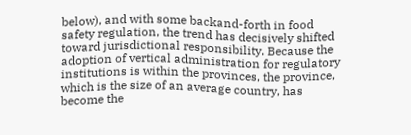below), and with some backand-forth in food safety regulation, the trend has decisively shifted toward jurisdictional responsibility. Because the adoption of vertical administration for regulatory institutions is within the provinces, the province, which is the size of an average country, has become the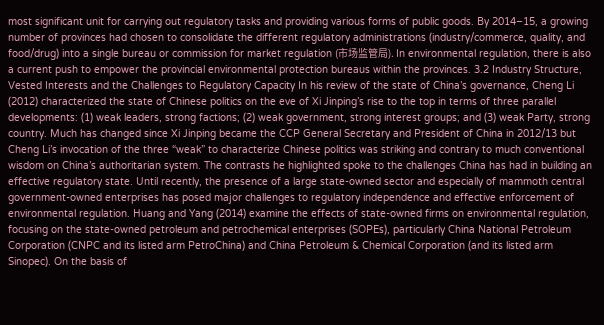most significant unit for carrying out regulatory tasks and providing various forms of public goods. By 2014–15, a growing number of provinces had chosen to consolidate the different regulatory administrations (industry/commerce, quality, and food/drug) into a single bureau or commission for market regulation (市场监管局). In environmental regulation, there is also a current push to empower the provincial environmental protection bureaus within the provinces. 3.2 Industry Structure, Vested Interests and the Challenges to Regulatory Capacity In his review of the state of China’s governance, Cheng Li (2012) characterized the state of Chinese politics on the eve of Xi Jinping’s rise to the top in terms of three parallel developments: (1) weak leaders, strong factions; (2) weak government, strong interest groups; and (3) weak Party, strong country. Much has changed since Xi Jinping became the CCP General Secretary and President of China in 2012/13 but Cheng Li’s invocation of the three “weak” to characterize Chinese politics was striking and contrary to much conventional wisdom on China’s authoritarian system. The contrasts he highlighted spoke to the challenges China has had in building an effective regulatory state. Until recently, the presence of a large state-owned sector and especially of mammoth central government-owned enterprises has posed major challenges to regulatory independence and effective enforcement of environmental regulation. Huang and Yang (2014) examine the effects of state-owned firms on environmental regulation, focusing on the state-owned petroleum and petrochemical enterprises (SOPEs), particularly China National Petroleum Corporation (CNPC and its listed arm PetroChina) and China Petroleum & Chemical Corporation (and its listed arm Sinopec). On the basis of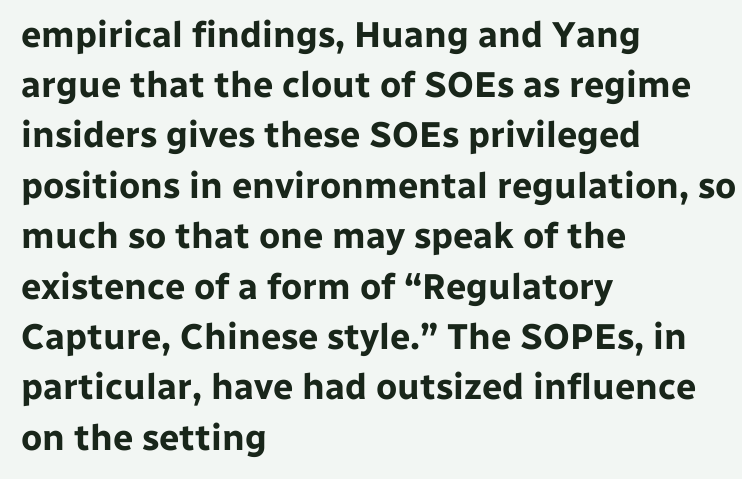empirical findings, Huang and Yang argue that the clout of SOEs as regime insiders gives these SOEs privileged positions in environmental regulation, so much so that one may speak of the existence of a form of “Regulatory Capture, Chinese style.” The SOPEs, in particular, have had outsized influence on the setting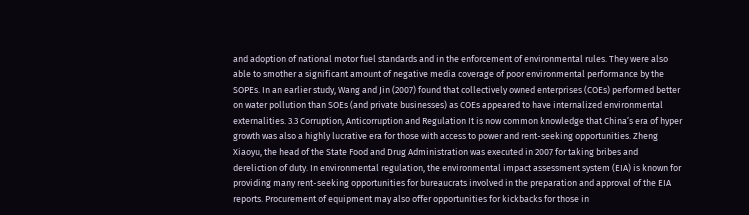and adoption of national motor fuel standards and in the enforcement of environmental rules. They were also able to smother a significant amount of negative media coverage of poor environmental performance by the SOPEs. In an earlier study, Wang and Jin (2007) found that collectively owned enterprises (COEs) performed better on water pollution than SOEs (and private businesses) as COEs appeared to have internalized environmental externalities. 3.3 Corruption, Anticorruption and Regulation It is now common knowledge that China’s era of hyper growth was also a highly lucrative era for those with access to power and rent-seeking opportunities. Zheng Xiaoyu, the head of the State Food and Drug Administration was executed in 2007 for taking bribes and dereliction of duty. In environmental regulation, the environmental impact assessment system (EIA) is known for providing many rent-seeking opportunities for bureaucrats involved in the preparation and approval of the EIA reports. Procurement of equipment may also offer opportunities for kickbacks for those in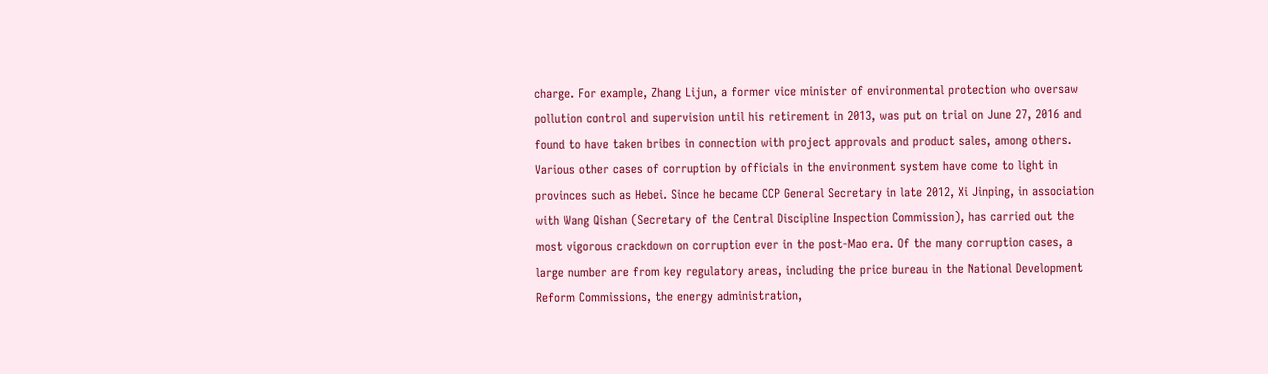charge. For example, Zhang Lijun, a former vice minister of environmental protection who oversaw pollution control and supervision until his retirement in 2013, was put on trial on June 27, 2016 and found to have taken bribes in connection with project approvals and product sales, among others. Various other cases of corruption by officials in the environment system have come to light in provinces such as Hebei. Since he became CCP General Secretary in late 2012, Xi Jinping, in association with Wang Qishan (Secretary of the Central Discipline Inspection Commission), has carried out the most vigorous crackdown on corruption ever in the post-Mao era. Of the many corruption cases, a large number are from key regulatory areas, including the price bureau in the National Development Reform Commissions, the energy administration,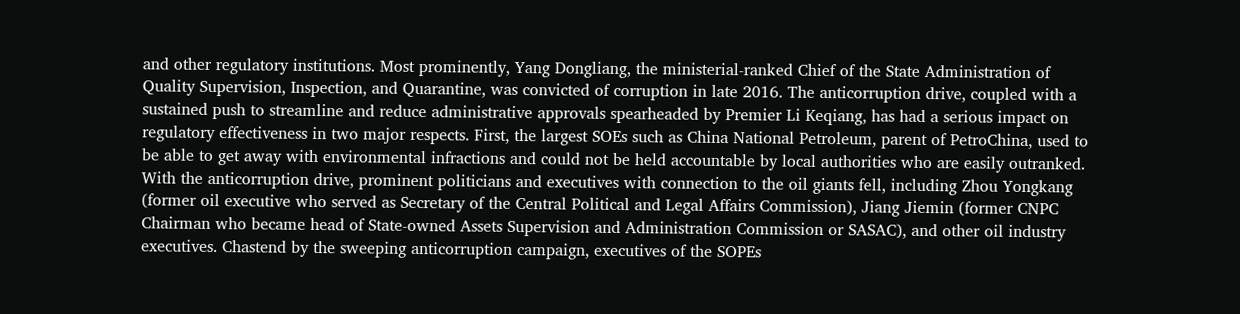and other regulatory institutions. Most prominently, Yang Dongliang, the ministerial-ranked Chief of the State Administration of Quality Supervision, Inspection, and Quarantine, was convicted of corruption in late 2016. The anticorruption drive, coupled with a sustained push to streamline and reduce administrative approvals spearheaded by Premier Li Keqiang, has had a serious impact on regulatory effectiveness in two major respects. First, the largest SOEs such as China National Petroleum, parent of PetroChina, used to be able to get away with environmental infractions and could not be held accountable by local authorities who are easily outranked. With the anticorruption drive, prominent politicians and executives with connection to the oil giants fell, including Zhou Yongkang (former oil executive who served as Secretary of the Central Political and Legal Affairs Commission), Jiang Jiemin (former CNPC Chairman who became head of State-owned Assets Supervision and Administration Commission or SASAC), and other oil industry executives. Chastend by the sweeping anticorruption campaign, executives of the SOPEs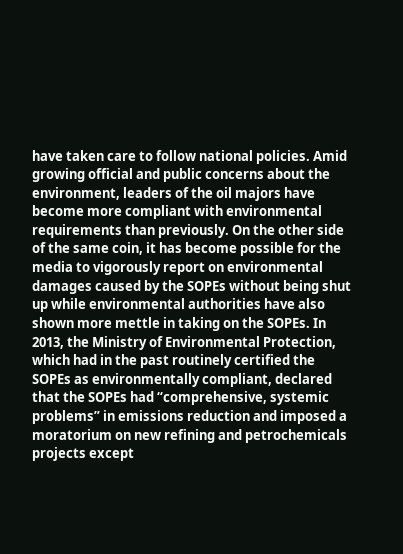have taken care to follow national policies. Amid growing official and public concerns about the environment, leaders of the oil majors have become more compliant with environmental requirements than previously. On the other side of the same coin, it has become possible for the media to vigorously report on environmental damages caused by the SOPEs without being shut up while environmental authorities have also shown more mettle in taking on the SOPEs. In 2013, the Ministry of Environmental Protection, which had in the past routinely certified the SOPEs as environmentally compliant, declared that the SOPEs had “comprehensive, systemic problems” in emissions reduction and imposed a moratorium on new refining and petrochemicals projects except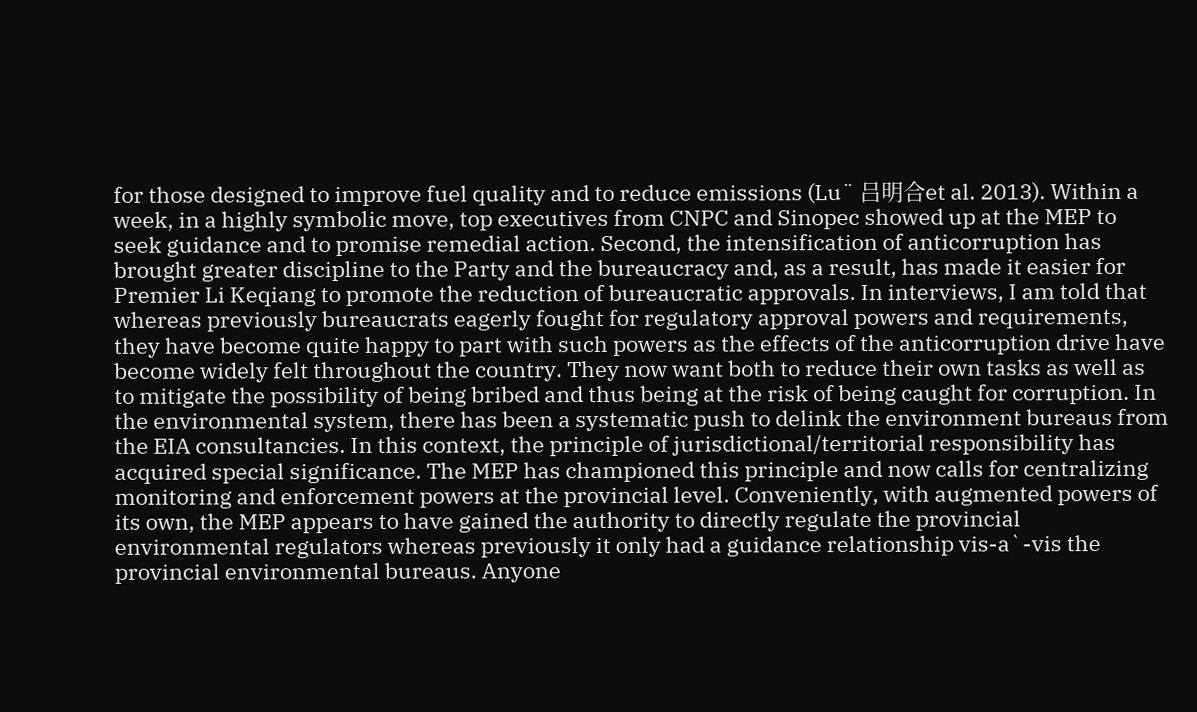for those designed to improve fuel quality and to reduce emissions (Lu¨ 吕明合et al. 2013). Within a week, in a highly symbolic move, top executives from CNPC and Sinopec showed up at the MEP to seek guidance and to promise remedial action. Second, the intensification of anticorruption has brought greater discipline to the Party and the bureaucracy and, as a result, has made it easier for Premier Li Keqiang to promote the reduction of bureaucratic approvals. In interviews, I am told that whereas previously bureaucrats eagerly fought for regulatory approval powers and requirements, they have become quite happy to part with such powers as the effects of the anticorruption drive have become widely felt throughout the country. They now want both to reduce their own tasks as well as to mitigate the possibility of being bribed and thus being at the risk of being caught for corruption. In the environmental system, there has been a systematic push to delink the environment bureaus from the EIA consultancies. In this context, the principle of jurisdictional/territorial responsibility has acquired special significance. The MEP has championed this principle and now calls for centralizing monitoring and enforcement powers at the provincial level. Conveniently, with augmented powers of its own, the MEP appears to have gained the authority to directly regulate the provincial environmental regulators whereas previously it only had a guidance relationship vis-a`-vis the provincial environmental bureaus. Anyone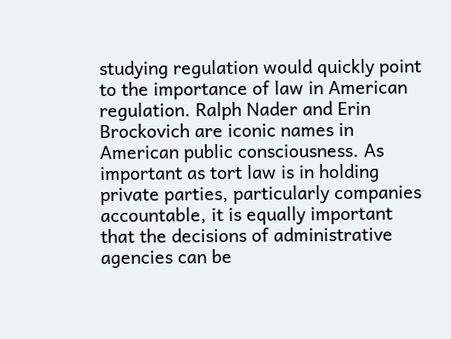studying regulation would quickly point to the importance of law in American regulation. Ralph Nader and Erin Brockovich are iconic names in American public consciousness. As important as tort law is in holding private parties, particularly companies accountable, it is equally important that the decisions of administrative agencies can be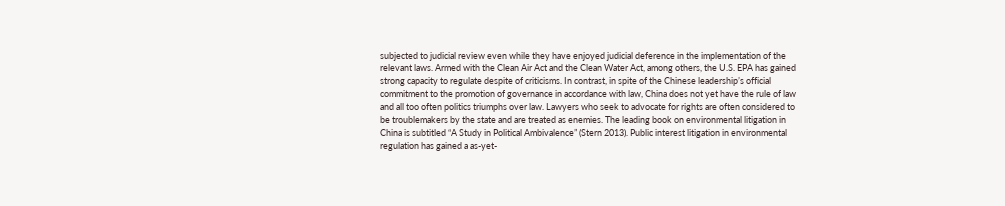subjected to judicial review even while they have enjoyed judicial deference in the implementation of the relevant laws. Armed with the Clean Air Act and the Clean Water Act, among others, the U.S. EPA has gained strong capacity to regulate despite of criticisms. In contrast, in spite of the Chinese leadership’s official commitment to the promotion of governance in accordance with law, China does not yet have the rule of law and all too often politics triumphs over law. Lawyers who seek to advocate for rights are often considered to be troublemakers by the state and are treated as enemies. The leading book on environmental litigation in China is subtitled “A Study in Political Ambivalence” (Stern 2013). Public interest litigation in environmental regulation has gained a as-yet-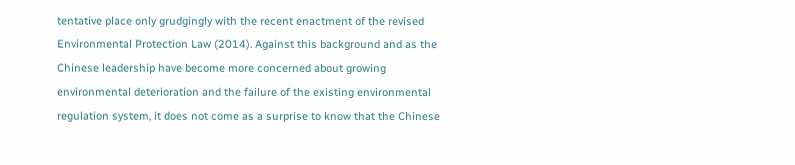tentative place only grudgingly with the recent enactment of the revised Environmental Protection Law (2014). Against this background and as the Chinese leadership have become more concerned about growing environmental deterioration and the failure of the existing environmental regulation system, it does not come as a surprise to know that the Chinese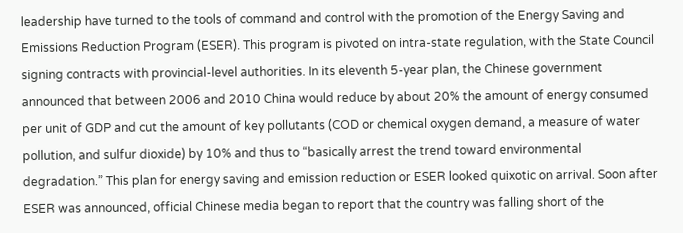leadership have turned to the tools of command and control with the promotion of the Energy Saving and Emissions Reduction Program (ESER). This program is pivoted on intra-state regulation, with the State Council signing contracts with provincial-level authorities. In its eleventh 5-year plan, the Chinese government announced that between 2006 and 2010 China would reduce by about 20% the amount of energy consumed per unit of GDP and cut the amount of key pollutants (COD or chemical oxygen demand, a measure of water pollution, and sulfur dioxide) by 10% and thus to “basically arrest the trend toward environmental degradation.” This plan for energy saving and emission reduction or ESER looked quixotic on arrival. Soon after ESER was announced, official Chinese media began to report that the country was falling short of the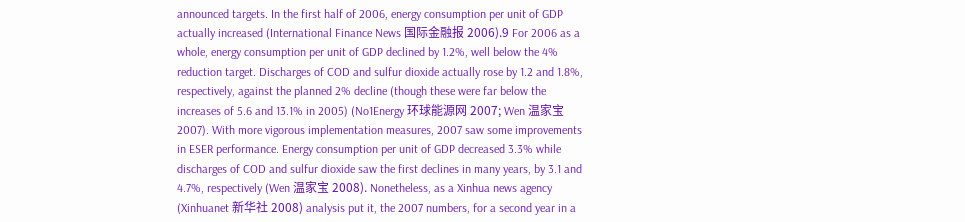announced targets. In the first half of 2006, energy consumption per unit of GDP actually increased (International Finance News 国际金融报 2006).9 For 2006 as a whole, energy consumption per unit of GDP declined by 1.2%, well below the 4% reduction target. Discharges of COD and sulfur dioxide actually rose by 1.2 and 1.8%, respectively, against the planned 2% decline (though these were far below the increases of 5.6 and 13.1% in 2005) (No1Energy 环球能源网 2007; Wen 温家宝 2007). With more vigorous implementation measures, 2007 saw some improvements in ESER performance. Energy consumption per unit of GDP decreased 3.3% while discharges of COD and sulfur dioxide saw the first declines in many years, by 3.1 and 4.7%, respectively (Wen 温家宝 2008). Nonetheless, as a Xinhua news agency (Xinhuanet 新华社 2008) analysis put it, the 2007 numbers, for a second year in a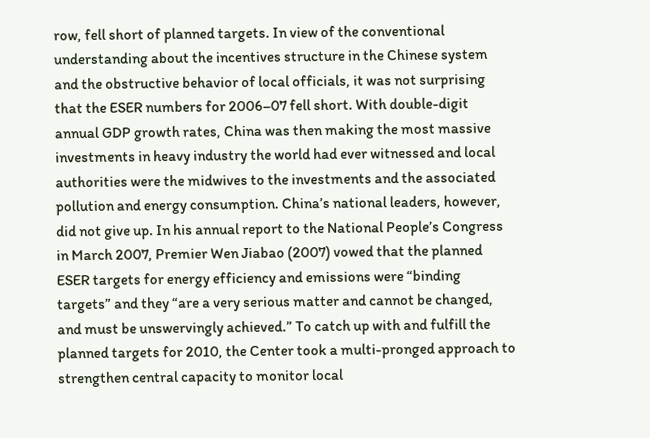row, fell short of planned targets. In view of the conventional understanding about the incentives structure in the Chinese system and the obstructive behavior of local officials, it was not surprising that the ESER numbers for 2006–07 fell short. With double-digit annual GDP growth rates, China was then making the most massive investments in heavy industry the world had ever witnessed and local authorities were the midwives to the investments and the associated pollution and energy consumption. China’s national leaders, however, did not give up. In his annual report to the National People’s Congress in March 2007, Premier Wen Jiabao (2007) vowed that the planned ESER targets for energy efficiency and emissions were “binding targets” and they “are a very serious matter and cannot be changed, and must be unswervingly achieved.” To catch up with and fulfill the planned targets for 2010, the Center took a multi-pronged approach to strengthen central capacity to monitor local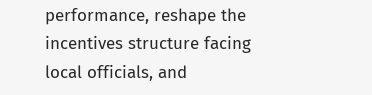performance, reshape the incentives structure facing local officials, and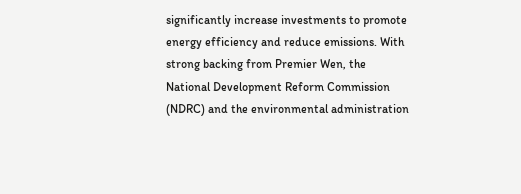significantly increase investments to promote energy efficiency and reduce emissions. With strong backing from Premier Wen, the National Development Reform Commission (NDRC) and the environmental administration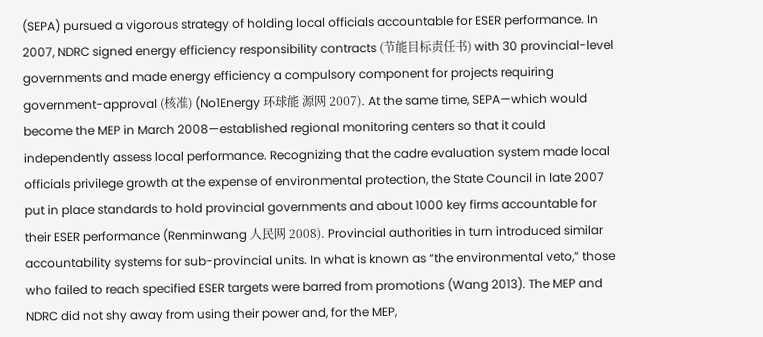(SEPA) pursued a vigorous strategy of holding local officials accountable for ESER performance. In 2007, NDRC signed energy efficiency responsibility contracts (节能目标责任书) with 30 provincial-level governments and made energy efficiency a compulsory component for projects requiring government-approval (核准) (No1Energy 环球能 源网 2007). At the same time, SEPA—which would become the MEP in March 2008—established regional monitoring centers so that it could independently assess local performance. Recognizing that the cadre evaluation system made local officials privilege growth at the expense of environmental protection, the State Council in late 2007 put in place standards to hold provincial governments and about 1000 key firms accountable for their ESER performance (Renminwang 人民网 2008). Provincial authorities in turn introduced similar accountability systems for sub-provincial units. In what is known as “the environmental veto,” those who failed to reach specified ESER targets were barred from promotions (Wang 2013). The MEP and NDRC did not shy away from using their power and, for the MEP,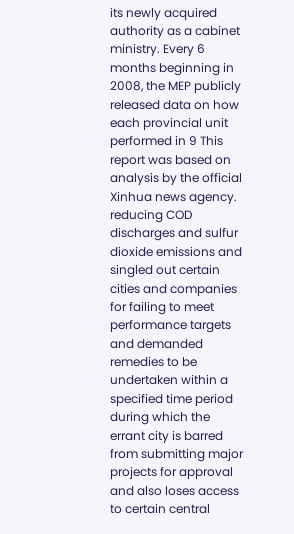its newly acquired authority as a cabinet ministry. Every 6 months beginning in 2008, the MEP publicly released data on how each provincial unit performed in 9 This report was based on analysis by the official Xinhua news agency. reducing COD discharges and sulfur dioxide emissions and singled out certain cities and companies for failing to meet performance targets and demanded remedies to be undertaken within a specified time period during which the errant city is barred from submitting major projects for approval and also loses access to certain central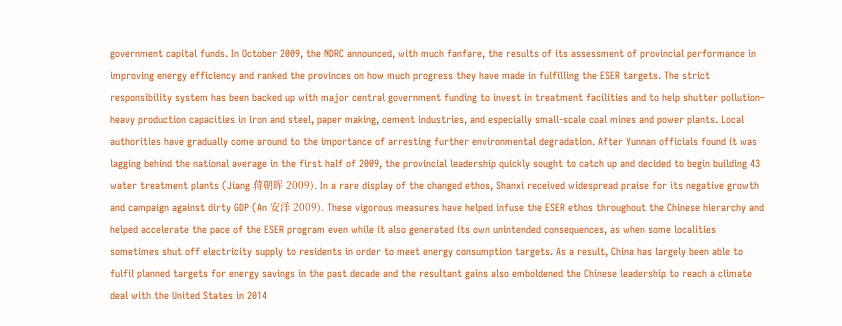government capital funds. In October 2009, the NDRC announced, with much fanfare, the results of its assessment of provincial performance in improving energy efficiency and ranked the provinces on how much progress they have made in fulfilling the ESER targets. The strict responsibility system has been backed up with major central government funding to invest in treatment facilities and to help shutter pollution– heavy production capacities in iron and steel, paper making, cement industries, and especially small-scale coal mines and power plants. Local authorities have gradually come around to the importance of arresting further environmental degradation. After Yunnan officials found it was lagging behind the national average in the first half of 2009, the provincial leadership quickly sought to catch up and decided to begin building 43 water treatment plants (Jiang 蒋朝晖 2009). In a rare display of the changed ethos, Shanxi received widespread praise for its negative growth and campaign against dirty GDP (An 安洋 2009). These vigorous measures have helped infuse the ESER ethos throughout the Chinese hierarchy and helped accelerate the pace of the ESER program even while it also generated its own unintended consequences, as when some localities sometimes shut off electricity supply to residents in order to meet energy consumption targets. As a result, China has largely been able to fulfil planned targets for energy savings in the past decade and the resultant gains also emboldened the Chinese leadership to reach a climate deal with the United States in 2014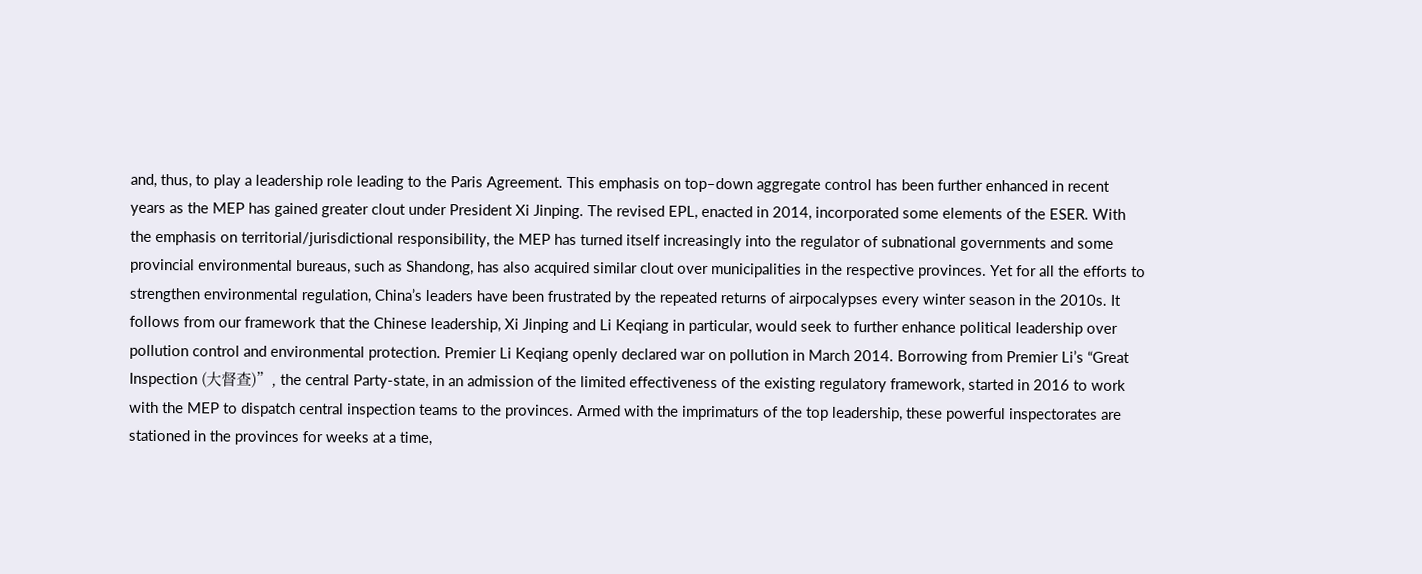and, thus, to play a leadership role leading to the Paris Agreement. This emphasis on top–down aggregate control has been further enhanced in recent years as the MEP has gained greater clout under President Xi Jinping. The revised EPL, enacted in 2014, incorporated some elements of the ESER. With the emphasis on territorial/jurisdictional responsibility, the MEP has turned itself increasingly into the regulator of subnational governments and some provincial environmental bureaus, such as Shandong, has also acquired similar clout over municipalities in the respective provinces. Yet for all the efforts to strengthen environmental regulation, China’s leaders have been frustrated by the repeated returns of airpocalypses every winter season in the 2010s. It follows from our framework that the Chinese leadership, Xi Jinping and Li Keqiang in particular, would seek to further enhance political leadership over pollution control and environmental protection. Premier Li Keqiang openly declared war on pollution in March 2014. Borrowing from Premier Li’s “Great Inspection (大督查)”, the central Party-state, in an admission of the limited effectiveness of the existing regulatory framework, started in 2016 to work with the MEP to dispatch central inspection teams to the provinces. Armed with the imprimaturs of the top leadership, these powerful inspectorates are stationed in the provinces for weeks at a time,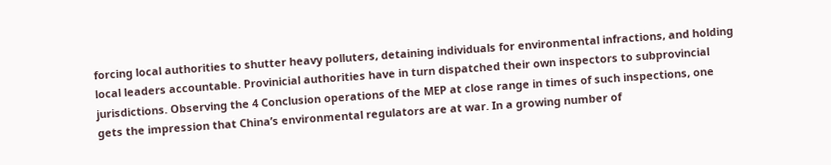forcing local authorities to shutter heavy polluters, detaining individuals for environmental infractions, and holding local leaders accountable. Provinicial authorities have in turn dispatched their own inspectors to subprovincial jurisdictions. Observing the 4 Conclusion operations of the MEP at close range in times of such inspections, one gets the impression that China’s environmental regulators are at war. In a growing number of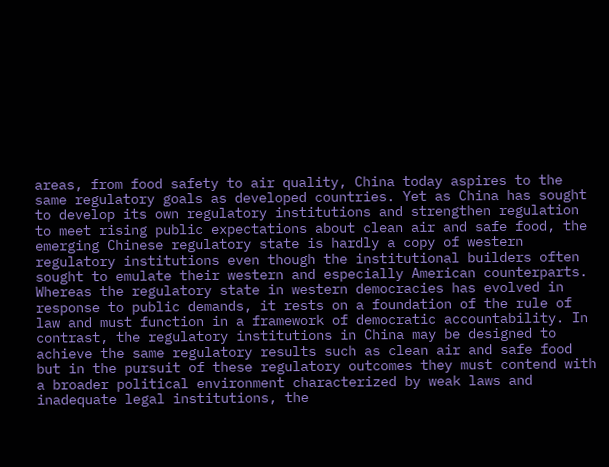areas, from food safety to air quality, China today aspires to the same regulatory goals as developed countries. Yet as China has sought to develop its own regulatory institutions and strengthen regulation to meet rising public expectations about clean air and safe food, the emerging Chinese regulatory state is hardly a copy of western regulatory institutions even though the institutional builders often sought to emulate their western and especially American counterparts. Whereas the regulatory state in western democracies has evolved in response to public demands, it rests on a foundation of the rule of law and must function in a framework of democratic accountability. In contrast, the regulatory institutions in China may be designed to achieve the same regulatory results such as clean air and safe food but in the pursuit of these regulatory outcomes they must contend with a broader political environment characterized by weak laws and inadequate legal institutions, the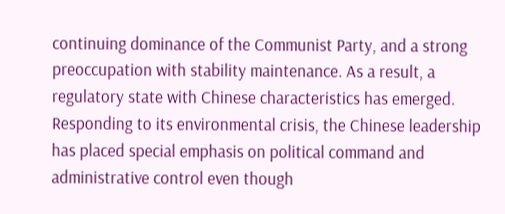continuing dominance of the Communist Party, and a strong preoccupation with stability maintenance. As a result, a regulatory state with Chinese characteristics has emerged. Responding to its environmental crisis, the Chinese leadership has placed special emphasis on political command and administrative control even though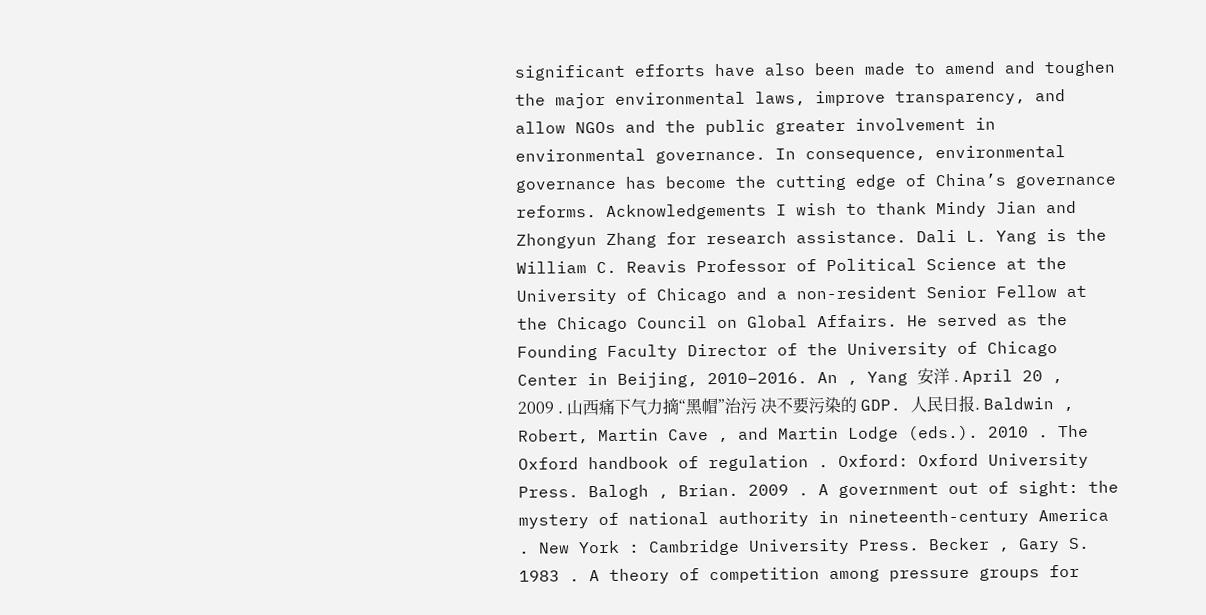significant efforts have also been made to amend and toughen the major environmental laws, improve transparency, and allow NGOs and the public greater involvement in environmental governance. In consequence, environmental governance has become the cutting edge of China’s governance reforms. Acknowledgements I wish to thank Mindy Jian and Zhongyun Zhang for research assistance. Dali L. Yang is the William C. Reavis Professor of Political Science at the University of Chicago and a non-resident Senior Fellow at the Chicago Council on Global Affairs. He served as the Founding Faculty Director of the University of Chicago Center in Beijing, 2010–2016. An , Yang 安洋 . April 20 , 2009 . 山西痛下气力摘“黑帽”治污 决不要污染的 GDP. 人民日报. Baldwin , Robert, Martin Cave , and Martin Lodge (eds.). 2010 . The Oxford handbook of regulation . Oxford: Oxford University Press. Balogh , Brian. 2009 . A government out of sight: the mystery of national authority in nineteenth-century America . New York : Cambridge University Press. Becker , Gary S. 1983 . A theory of competition among pressure groups for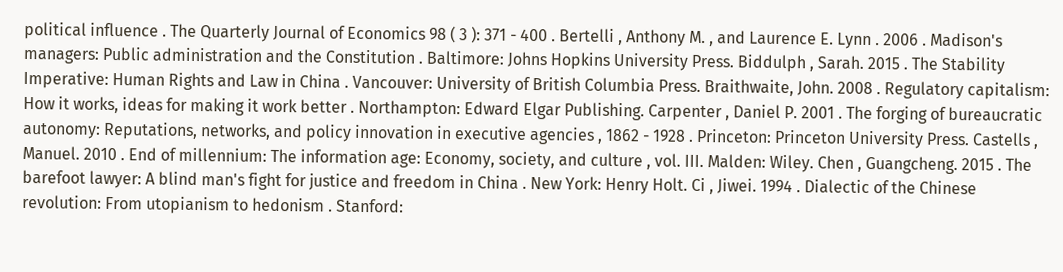political influence . The Quarterly Journal of Economics 98 ( 3 ): 371 - 400 . Bertelli , Anthony M. , and Laurence E. Lynn . 2006 . Madison's managers: Public administration and the Constitution . Baltimore: Johns Hopkins University Press. Biddulph , Sarah. 2015 . The Stability Imperative: Human Rights and Law in China . Vancouver: University of British Columbia Press. Braithwaite, John. 2008 . Regulatory capitalism: How it works, ideas for making it work better . Northampton: Edward Elgar Publishing. Carpenter , Daniel P. 2001 . The forging of bureaucratic autonomy: Reputations, networks, and policy innovation in executive agencies , 1862 - 1928 . Princeton: Princeton University Press. Castells , Manuel. 2010 . End of millennium: The information age: Economy, society, and culture , vol. III. Malden: Wiley. Chen , Guangcheng. 2015 . The barefoot lawyer: A blind man's fight for justice and freedom in China . New York: Henry Holt. Ci , Jiwei. 1994 . Dialectic of the Chinese revolution: From utopianism to hedonism . Stanford: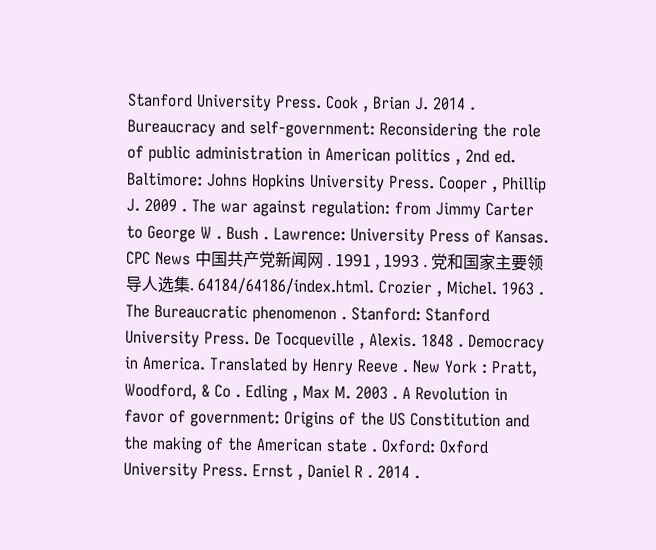Stanford University Press. Cook , Brian J. 2014 . Bureaucracy and self-government: Reconsidering the role of public administration in American politics , 2nd ed. Baltimore: Johns Hopkins University Press. Cooper , Phillip J. 2009 . The war against regulation: from Jimmy Carter to George W . Bush . Lawrence: University Press of Kansas. CPC News 中国共产党新闻网 . 1991 , 1993 . 党和国家主要领导人选集. 64184/64186/index.html. Crozier , Michel. 1963 . The Bureaucratic phenomenon . Stanford: Stanford University Press. De Tocqueville , Alexis. 1848 . Democracy in America. Translated by Henry Reeve . New York : Pratt, Woodford, & Co . Edling , Max M. 2003 . A Revolution in favor of government: Origins of the US Constitution and the making of the American state . Oxford: Oxford University Press. Ernst , Daniel R . 2014 .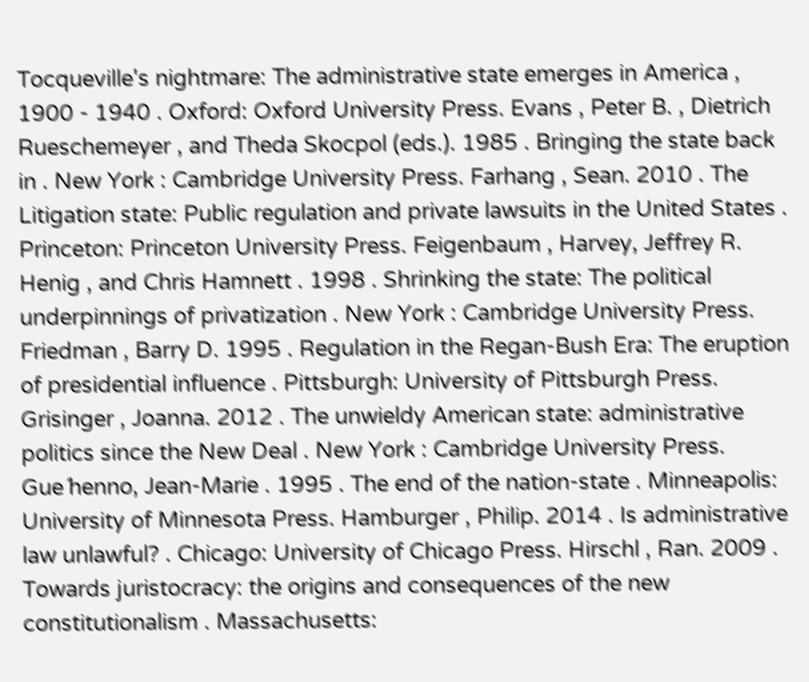Tocqueville's nightmare: The administrative state emerges in America , 1900 - 1940 . Oxford: Oxford University Press. Evans , Peter B. , Dietrich Rueschemeyer , and Theda Skocpol (eds.). 1985 . Bringing the state back in . New York : Cambridge University Press. Farhang , Sean. 2010 . The Litigation state: Public regulation and private lawsuits in the United States . Princeton: Princeton University Press. Feigenbaum , Harvey, Jeffrey R. Henig , and Chris Hamnett . 1998 . Shrinking the state: The political underpinnings of privatization . New York : Cambridge University Press. Friedman , Barry D. 1995 . Regulation in the Regan-Bush Era: The eruption of presidential influence . Pittsburgh: University of Pittsburgh Press. Grisinger , Joanna. 2012 . The unwieldy American state: administrative politics since the New Deal . New York : Cambridge University Press. Gue´henno, Jean-Marie . 1995 . The end of the nation-state . Minneapolis: University of Minnesota Press. Hamburger , Philip. 2014 . Is administrative law unlawful? . Chicago: University of Chicago Press. Hirschl , Ran. 2009 . Towards juristocracy: the origins and consequences of the new constitutionalism . Massachusetts: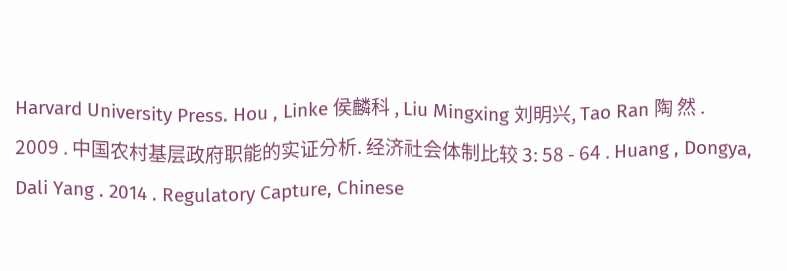Harvard University Press. Hou , Linke 侯麟科 , Liu Mingxing 刘明兴, Tao Ran 陶 然 . 2009 . 中国农村基层政府职能的实证分析. 经济社会体制比较 3: 58 - 64 . Huang , Dongya, Dali Yang . 2014 . Regulatory Capture, Chinese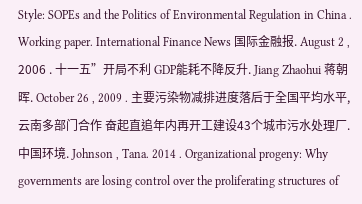Style: SOPEs and the Politics of Environmental Regulation in China . Working paper. International Finance News 国际金融报. August 2 , 2006 . 十一五”开局不利 GDP能耗不降反升. Jiang Zhaohui 蒋朝晖. October 26 , 2009 . 主要污染物减排进度落后于全国平均水平,云南多部门合作 奋起直追年内再开工建设43个城市污水处理厂. 中国环境. Johnson , Tana. 2014 . Organizational progeny: Why governments are losing control over the proliferating structures of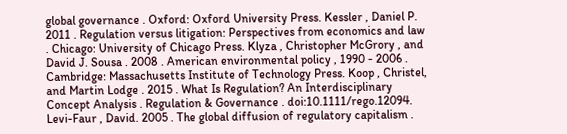global governance . Oxford: Oxford University Press. Kessler , Daniel P. 2011 . Regulation versus litigation: Perspectives from economics and law . Chicago: University of Chicago Press. Klyza , Christopher McGrory , and David J. Sousa . 2008 . American environmental policy , 1990 - 2006 . Cambridge: Massachusetts Institute of Technology Press. Koop , Christel, and Martin Lodge . 2015 . What Is Regulation? An Interdisciplinary Concept Analysis . Regulation & Governance . doi:10.1111/rego.12094. Levi-Faur , David. 2005 . The global diffusion of regulatory capitalism .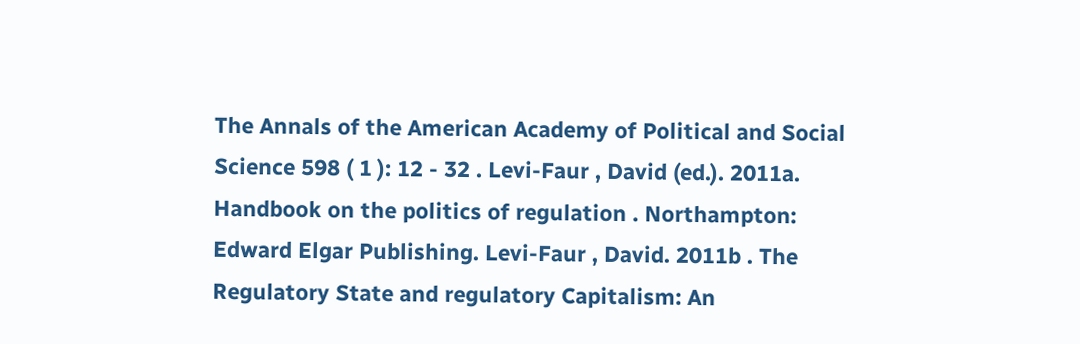The Annals of the American Academy of Political and Social Science 598 ( 1 ): 12 - 32 . Levi-Faur , David (ed.). 2011a. Handbook on the politics of regulation . Northampton: Edward Elgar Publishing. Levi-Faur , David. 2011b . The Regulatory State and regulatory Capitalism: An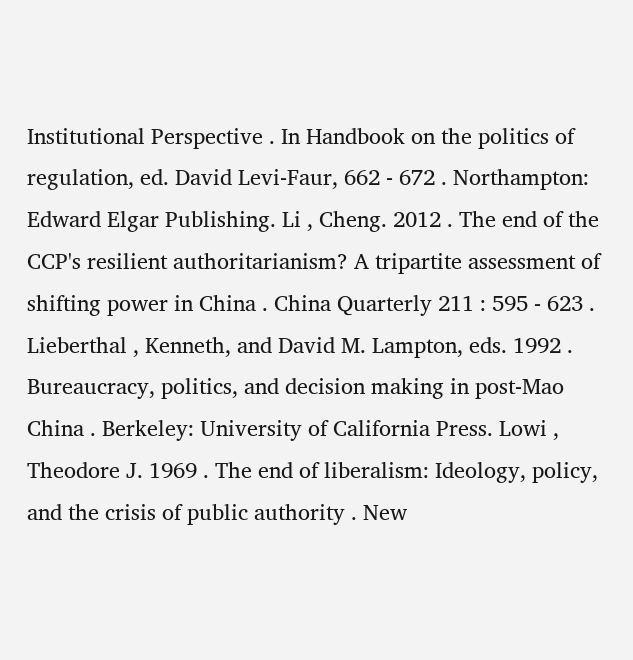Institutional Perspective . In Handbook on the politics of regulation, ed. David Levi-Faur, 662 - 672 . Northampton: Edward Elgar Publishing. Li , Cheng. 2012 . The end of the CCP's resilient authoritarianism? A tripartite assessment of shifting power in China . China Quarterly 211 : 595 - 623 . Lieberthal , Kenneth, and David M. Lampton, eds. 1992 . Bureaucracy, politics, and decision making in post-Mao China . Berkeley: University of California Press. Lowi , Theodore J. 1969 . The end of liberalism: Ideology, policy, and the crisis of public authority . New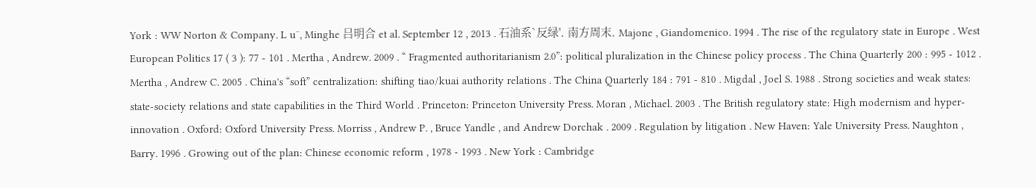York : WW Norton & Company. L u¨, Minghe 吕明合 et al. September 12 , 2013 . 石油系`反绿'. 南方周末. Majone , Giandomenico. 1994 . The rise of the regulatory state in Europe . West European Politics 17 ( 3 ): 77 - 101 . Mertha , Andrew. 2009 . “ Fragmented authoritarianism 2.0”: political pluralization in the Chinese policy process . The China Quarterly 200 : 995 - 1012 . Mertha , Andrew C. 2005 . China's “soft” centralization: shifting tiao/kuai authority relations . The China Quarterly 184 : 791 - 810 . Migdal , Joel S. 1988 . Strong societies and weak states: state-society relations and state capabilities in the Third World . Princeton: Princeton University Press. Moran , Michael. 2003 . The British regulatory state: High modernism and hyper-innovation . Oxford: Oxford University Press. Morriss , Andrew P. , Bruce Yandle , and Andrew Dorchak . 2009 . Regulation by litigation . New Haven: Yale University Press. Naughton , Barry. 1996 . Growing out of the plan: Chinese economic reform , 1978 - 1993 . New York : Cambridge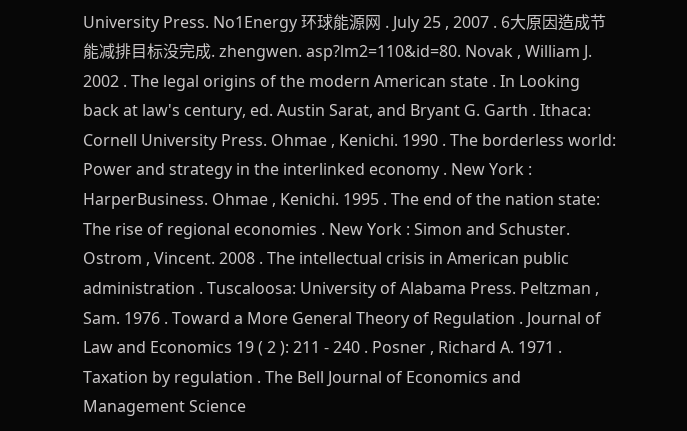University Press. No1Energy 环球能源网 . July 25 , 2007 . 6大原因造成节能减排目标没完成. zhengwen. asp?lm2=110&id=80. Novak , William J. 2002 . The legal origins of the modern American state . In Looking back at law's century, ed. Austin Sarat, and Bryant G. Garth . Ithaca: Cornell University Press. Ohmae , Kenichi. 1990 . The borderless world: Power and strategy in the interlinked economy . New York : HarperBusiness. Ohmae , Kenichi. 1995 . The end of the nation state: The rise of regional economies . New York : Simon and Schuster. Ostrom , Vincent. 2008 . The intellectual crisis in American public administration . Tuscaloosa: University of Alabama Press. Peltzman , Sam. 1976 . Toward a More General Theory of Regulation . Journal of Law and Economics 19 ( 2 ): 211 - 240 . Posner , Richard A. 1971 . Taxation by regulation . The Bell Journal of Economics and Management Science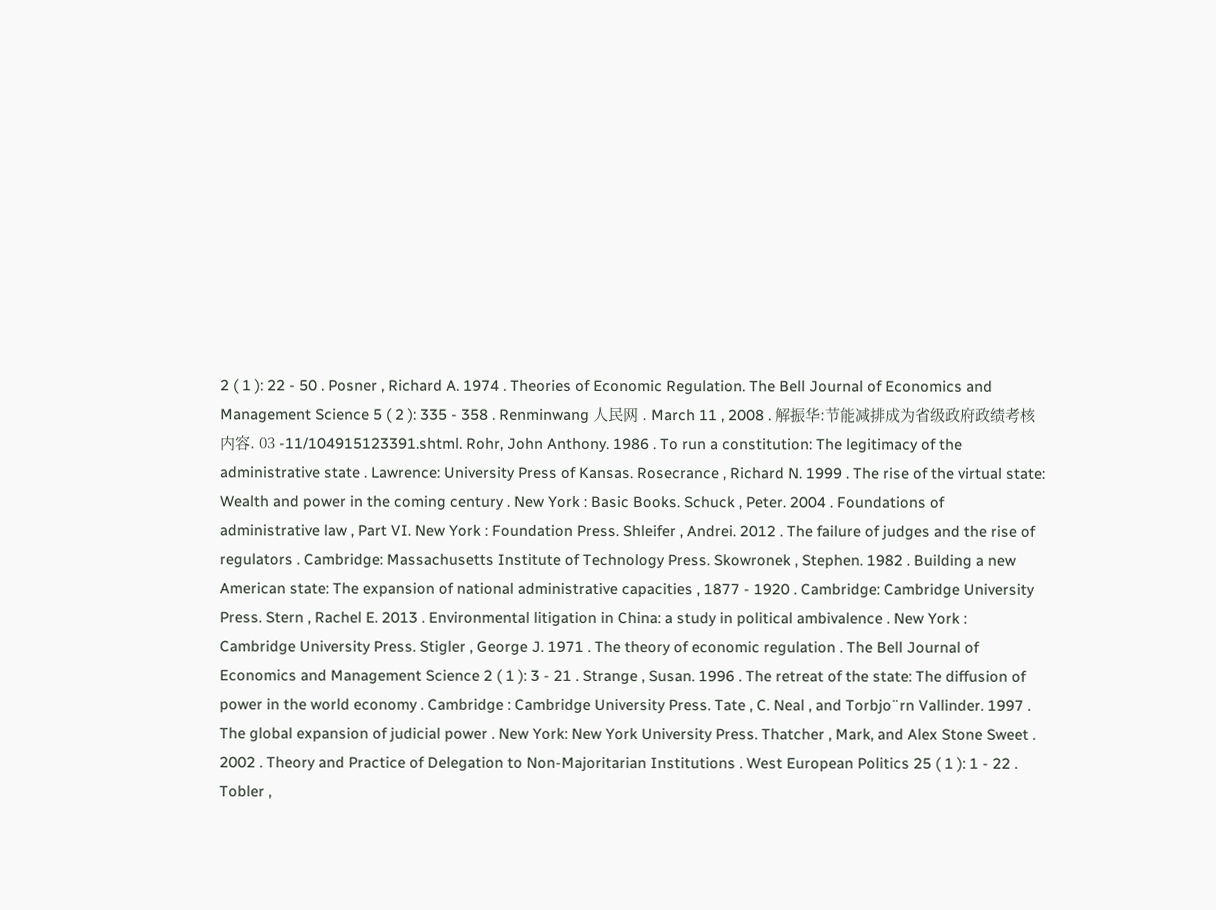2 ( 1 ): 22 - 50 . Posner , Richard A. 1974 . Theories of Economic Regulation. The Bell Journal of Economics and Management Science 5 ( 2 ): 335 - 358 . Renminwang 人民网 . March 11 , 2008 . 解振华:节能减排成为省级政府政绩考核内容. 03 -11/104915123391.shtml. Rohr, John Anthony. 1986 . To run a constitution: The legitimacy of the administrative state . Lawrence: University Press of Kansas. Rosecrance , Richard N. 1999 . The rise of the virtual state: Wealth and power in the coming century . New York : Basic Books. Schuck , Peter. 2004 . Foundations of administrative law , Part VI. New York : Foundation Press. Shleifer , Andrei. 2012 . The failure of judges and the rise of regulators . Cambridge: Massachusetts Institute of Technology Press. Skowronek , Stephen. 1982 . Building a new American state: The expansion of national administrative capacities , 1877 - 1920 . Cambridge: Cambridge University Press. Stern , Rachel E. 2013 . Environmental litigation in China: a study in political ambivalence . New York : Cambridge University Press. Stigler , George J. 1971 . The theory of economic regulation . The Bell Journal of Economics and Management Science 2 ( 1 ): 3 - 21 . Strange , Susan. 1996 . The retreat of the state: The diffusion of power in the world economy . Cambridge : Cambridge University Press. Tate , C. Neal , and Torbjo¨rn Vallinder. 1997 . The global expansion of judicial power . New York: New York University Press. Thatcher , Mark, and Alex Stone Sweet . 2002 . Theory and Practice of Delegation to Non-Majoritarian Institutions . West European Politics 25 ( 1 ): 1 - 22 . Tobler ,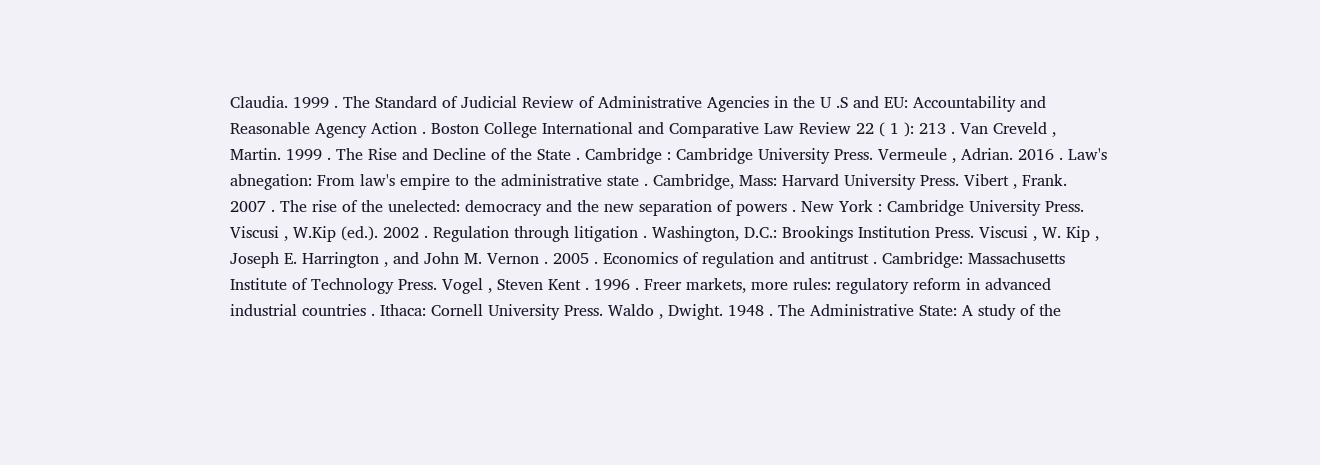Claudia. 1999 . The Standard of Judicial Review of Administrative Agencies in the U .S and EU: Accountability and Reasonable Agency Action . Boston College International and Comparative Law Review 22 ( 1 ): 213 . Van Creveld , Martin. 1999 . The Rise and Decline of the State . Cambridge : Cambridge University Press. Vermeule , Adrian. 2016 . Law's abnegation: From law's empire to the administrative state . Cambridge, Mass: Harvard University Press. Vibert , Frank. 2007 . The rise of the unelected: democracy and the new separation of powers . New York : Cambridge University Press. Viscusi , W.Kip (ed.). 2002 . Regulation through litigation . Washington, D.C.: Brookings Institution Press. Viscusi , W. Kip , Joseph E. Harrington , and John M. Vernon . 2005 . Economics of regulation and antitrust . Cambridge: Massachusetts Institute of Technology Press. Vogel , Steven Kent . 1996 . Freer markets, more rules: regulatory reform in advanced industrial countries . Ithaca: Cornell University Press. Waldo , Dwight. 1948 . The Administrative State: A study of the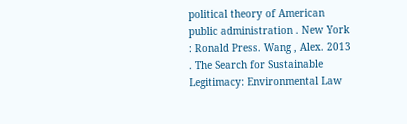political theory of American public administration . New York : Ronald Press. Wang , Alex. 2013 . The Search for Sustainable Legitimacy: Environmental Law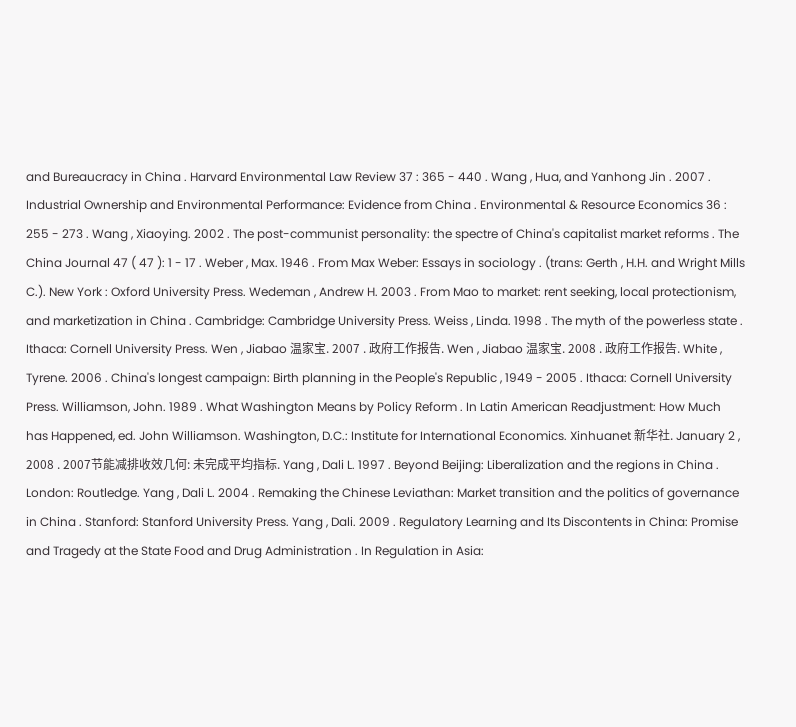and Bureaucracy in China . Harvard Environmental Law Review 37 : 365 - 440 . Wang , Hua, and Yanhong Jin . 2007 . Industrial Ownership and Environmental Performance: Evidence from China . Environmental & Resource Economics 36 : 255 - 273 . Wang , Xiaoying. 2002 . The post-communist personality: the spectre of China's capitalist market reforms . The China Journal 47 ( 47 ): 1 - 17 . Weber , Max. 1946 . From Max Weber: Essays in sociology . (trans: Gerth , H.H. and Wright Mills C.). New York : Oxford University Press. Wedeman , Andrew H. 2003 . From Mao to market: rent seeking, local protectionism, and marketization in China . Cambridge: Cambridge University Press. Weiss , Linda. 1998 . The myth of the powerless state . Ithaca: Cornell University Press. Wen , Jiabao 温家宝. 2007 . 政府工作报告. Wen , Jiabao 温家宝. 2008 . 政府工作报告. White , Tyrene. 2006 . China's longest campaign: Birth planning in the People's Republic , 1949 - 2005 . Ithaca: Cornell University Press. Williamson, John. 1989 . What Washington Means by Policy Reform . In Latin American Readjustment: How Much has Happened, ed. John Williamson. Washington, D.C.: Institute for International Economics. Xinhuanet 新华社. January 2 , 2008 . 2007节能减排收效几何: 未完成平均指标. Yang , Dali L. 1997 . Beyond Beijing: Liberalization and the regions in China . London: Routledge. Yang , Dali L. 2004 . Remaking the Chinese Leviathan: Market transition and the politics of governance in China . Stanford: Stanford University Press. Yang , Dali. 2009 . Regulatory Learning and Its Discontents in China: Promise and Tragedy at the State Food and Drug Administration . In Regulation in Asia: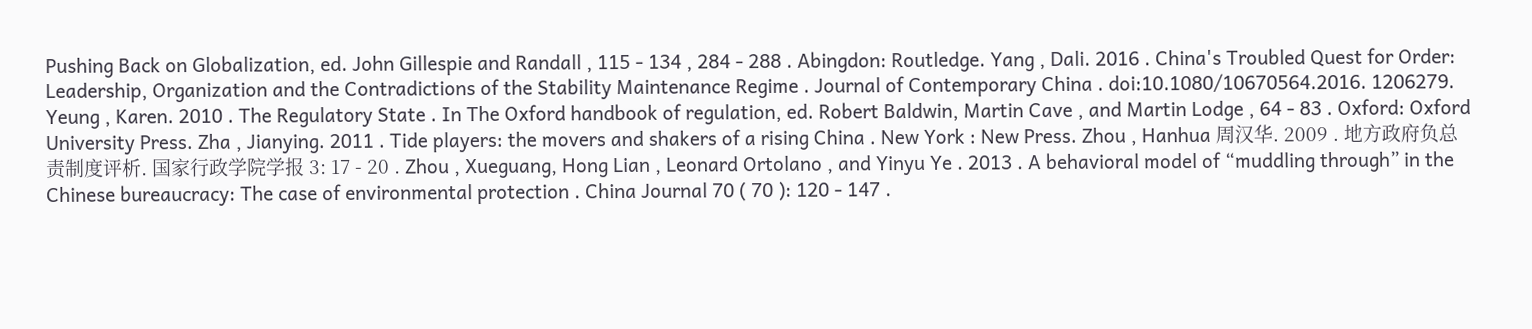Pushing Back on Globalization, ed. John Gillespie and Randall , 115 - 134 , 284 - 288 . Abingdon: Routledge. Yang , Dali. 2016 . China's Troubled Quest for Order: Leadership, Organization and the Contradictions of the Stability Maintenance Regime . Journal of Contemporary China . doi:10.1080/10670564.2016. 1206279. Yeung , Karen. 2010 . The Regulatory State . In The Oxford handbook of regulation, ed. Robert Baldwin, Martin Cave , and Martin Lodge , 64 - 83 . Oxford: Oxford University Press. Zha , Jianying. 2011 . Tide players: the movers and shakers of a rising China . New York : New Press. Zhou , Hanhua 周汉华. 2009 . 地方政府负总责制度评析. 国家行政学院学报 3: 17 - 20 . Zhou , Xueguang, Hong Lian , Leonard Ortolano , and Yinyu Ye . 2013 . A behavioral model of “muddling through” in the Chinese bureaucracy: The case of environmental protection . China Journal 70 ( 70 ): 120 - 147 .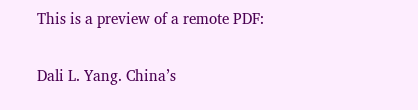This is a preview of a remote PDF:

Dali L. Yang. China’s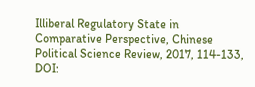Illiberal Regulatory State in Comparative Perspective, Chinese Political Science Review, 2017, 114-133, DOI: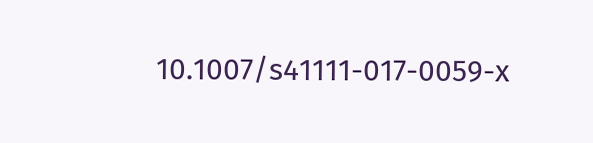10.1007/s41111-017-0059-x